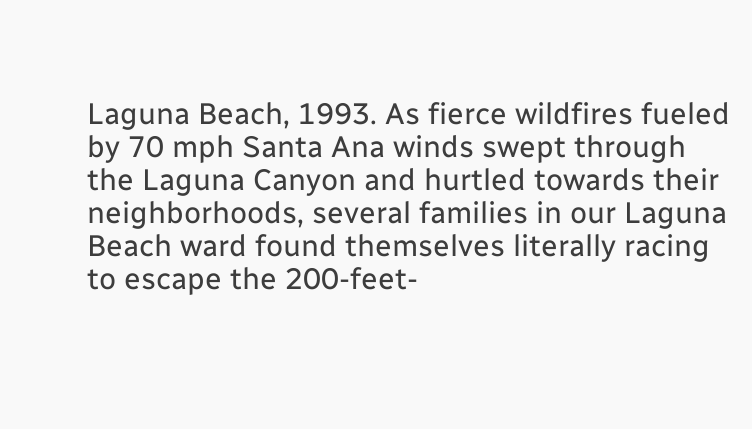Laguna Beach, 1993. As fierce wildfires fueled by 70 mph Santa Ana winds swept through the Laguna Canyon and hurtled towards their neighborhoods, several families in our Laguna Beach ward found themselves literally racing to escape the 200-feet-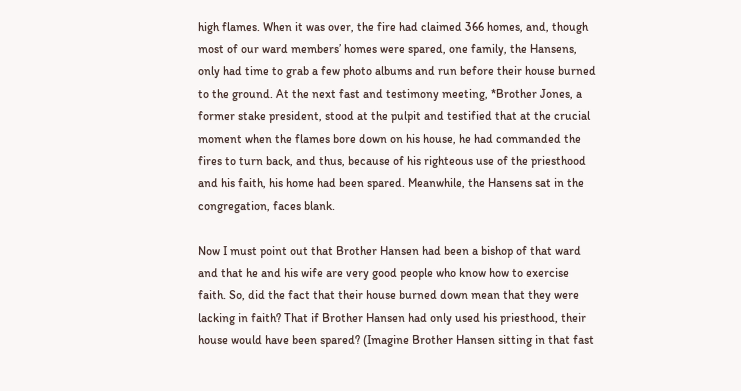high flames. When it was over, the fire had claimed 366 homes, and, though most of our ward members’ homes were spared, one family, the Hansens, only had time to grab a few photo albums and run before their house burned to the ground. At the next fast and testimony meeting, *Brother Jones, a former stake president, stood at the pulpit and testified that at the crucial moment when the flames bore down on his house, he had commanded the fires to turn back, and thus, because of his righteous use of the priesthood and his faith, his home had been spared. Meanwhile, the Hansens sat in the congregation, faces blank.

Now I must point out that Brother Hansen had been a bishop of that ward and that he and his wife are very good people who know how to exercise faith. So, did the fact that their house burned down mean that they were lacking in faith? That if Brother Hansen had only used his priesthood, their house would have been spared? (Imagine Brother Hansen sitting in that fast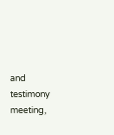and testimony meeting,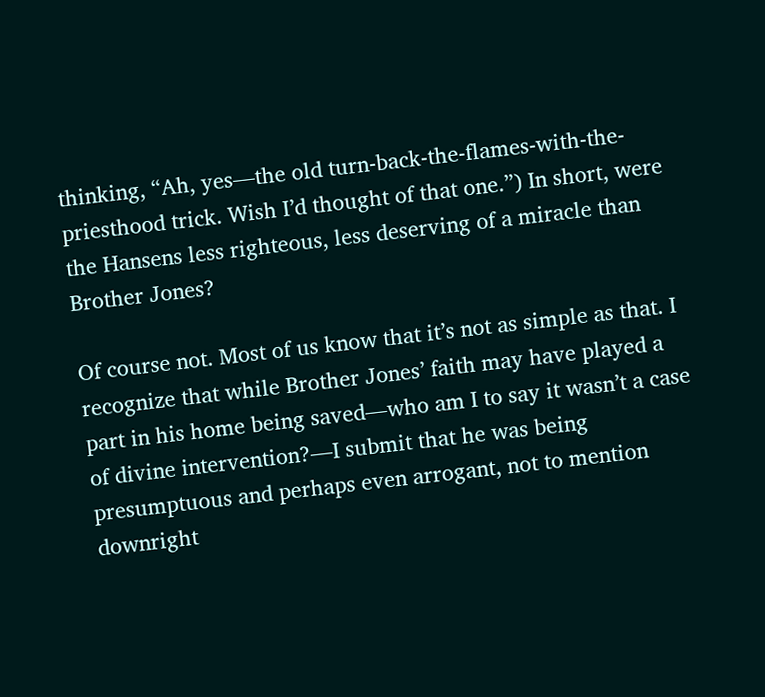thinking, “Ah, yes—the old turn-back-the-flames-with-the-priesthood trick. Wish I’d thought of that one.”) In short, were the Hansens less righteous, less deserving of a miracle than Brother Jones?

Of course not. Most of us know that it’s not as simple as that. I recognize that while Brother Jones’ faith may have played a part in his home being saved—who am I to say it wasn’t a case of divine intervention?—I submit that he was being presumptuous and perhaps even arrogant, not to mention downright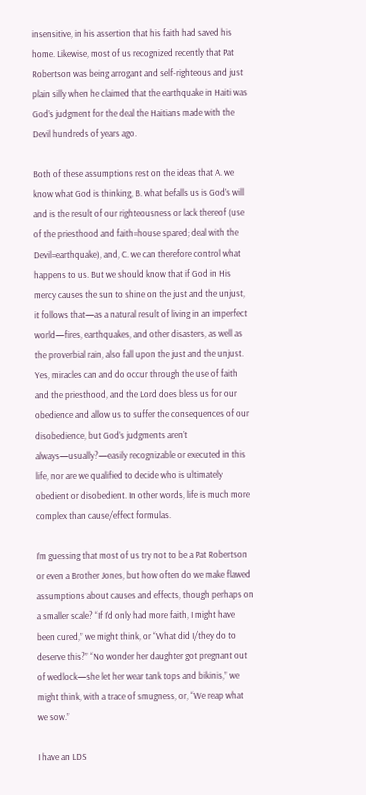insensitive, in his assertion that his faith had saved his home. Likewise, most of us recognized recently that Pat Robertson was being arrogant and self-righteous and just plain silly when he claimed that the earthquake in Haiti was God’s judgment for the deal the Haitians made with the Devil hundreds of years ago.

Both of these assumptions rest on the ideas that A. we know what God is thinking, B. what befalls us is God’s will and is the result of our righteousness or lack thereof (use of the priesthood and faith=house spared; deal with the Devil=earthquake), and, C. we can therefore control what happens to us. But we should know that if God in His mercy causes the sun to shine on the just and the unjust, it follows that—as a natural result of living in an imperfect world—fires, earthquakes, and other disasters, as well as the proverbial rain, also fall upon the just and the unjust. Yes, miracles can and do occur through the use of faith and the priesthood, and the Lord does bless us for our obedience and allow us to suffer the consequences of our disobedience, but God’s judgments aren’t always—usually?—easily recognizable or executed in this life, nor are we qualified to decide who is ultimately obedient or disobedient. In other words, life is much more complex than cause/effect formulas.

I’m guessing that most of us try not to be a Pat Robertson or even a Brother Jones, but how often do we make flawed assumptions about causes and effects, though perhaps on a smaller scale? “If I’d only had more faith, I might have been cured,” we might think, or “What did I/they do to deserve this?” “No wonder her daughter got pregnant out of wedlock—she let her wear tank tops and bikinis,” we might think, with a trace of smugness, or, “We reap what we sow.”

I have an LDS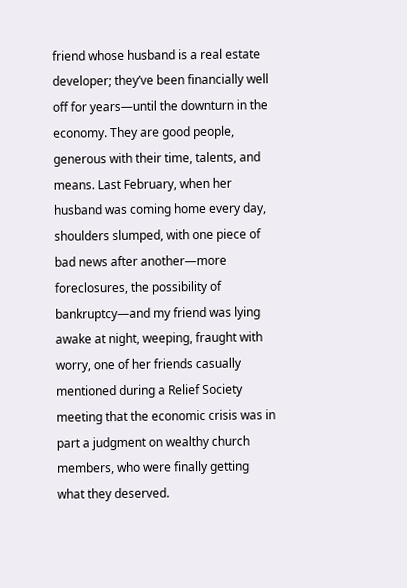friend whose husband is a real estate developer; they’ve been financially well off for years—until the downturn in the economy. They are good people, generous with their time, talents, and means. Last February, when her husband was coming home every day, shoulders slumped, with one piece of bad news after another—more foreclosures, the possibility of bankruptcy—and my friend was lying awake at night, weeping, fraught with worry, one of her friends casually mentioned during a Relief Society meeting that the economic crisis was in part a judgment on wealthy church members, who were finally getting what they deserved.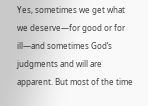Yes, sometimes we get what we deserve—for good or for ill—and sometimes God’s judgments and will are apparent. But most of the time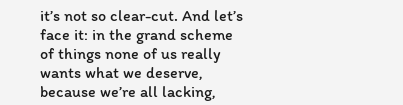it’s not so clear-cut. And let’s face it: in the grand scheme of things none of us really wants what we deserve, because we’re all lacking,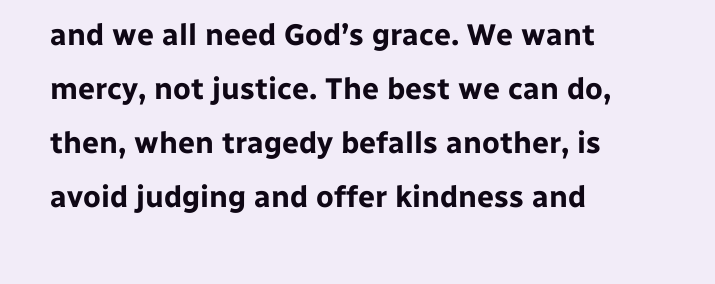and we all need God’s grace. We want mercy, not justice. The best we can do, then, when tragedy befalls another, is avoid judging and offer kindness and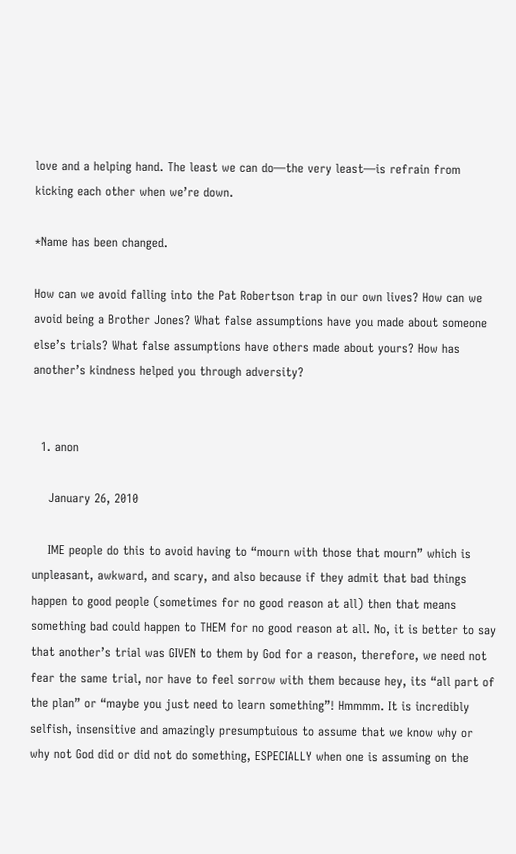love and a helping hand. The least we can do—the very least—is refrain from kicking each other when we’re down.

*Name has been changed.

How can we avoid falling into the Pat Robertson trap in our own lives? How can we avoid being a Brother Jones? What false assumptions have you made about someone else’s trials? What false assumptions have others made about yours? How has another’s kindness helped you through adversity?


  1. anon

    January 26, 2010

    IME people do this to avoid having to “mourn with those that mourn” which is unpleasant, awkward, and scary, and also because if they admit that bad things happen to good people (sometimes for no good reason at all) then that means something bad could happen to THEM for no good reason at all. No, it is better to say that another’s trial was GIVEN to them by God for a reason, therefore, we need not fear the same trial, nor have to feel sorrow with them because hey, its “all part of the plan” or “maybe you just need to learn something”! Hmmmm. It is incredibly selfish, insensitive and amazingly presumptuious to assume that we know why or why not God did or did not do something, ESPECIALLY when one is assuming on the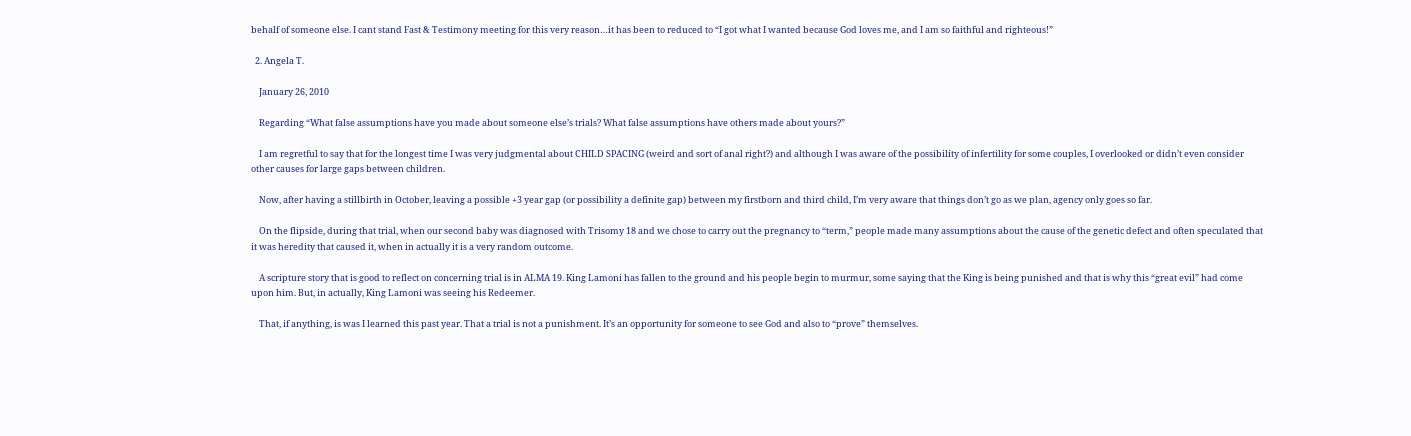behalf of someone else. I cant stand Fast & Testimony meeting for this very reason…it has been to reduced to “I got what I wanted because God loves me, and I am so faithful and righteous!”

  2. Angela T.

    January 26, 2010

    Regarding “What false assumptions have you made about someone else’s trials? What false assumptions have others made about yours?”

    I am regretful to say that for the longest time I was very judgmental about CHILD SPACING (weird and sort of anal right?) and although I was aware of the possibility of infertility for some couples, I overlooked or didn’t even consider other causes for large gaps between children.

    Now, after having a stillbirth in October, leaving a possible +3 year gap (or possibility a definite gap) between my firstborn and third child, I’m very aware that things don’t go as we plan, agency only goes so far.

    On the flipside, during that trial, when our second baby was diagnosed with Trisomy 18 and we chose to carry out the pregnancy to “term,” people made many assumptions about the cause of the genetic defect and often speculated that it was heredity that caused it, when in actually it is a very random outcome.

    A scripture story that is good to reflect on concerning trial is in ALMA 19. King Lamoni has fallen to the ground and his people begin to murmur, some saying that the King is being punished and that is why this “great evil” had come upon him. But, in actually, King Lamoni was seeing his Redeemer.

    That, if anything, is was I learned this past year. That a trial is not a punishment. It’s an opportunity for someone to see God and also to “prove” themselves.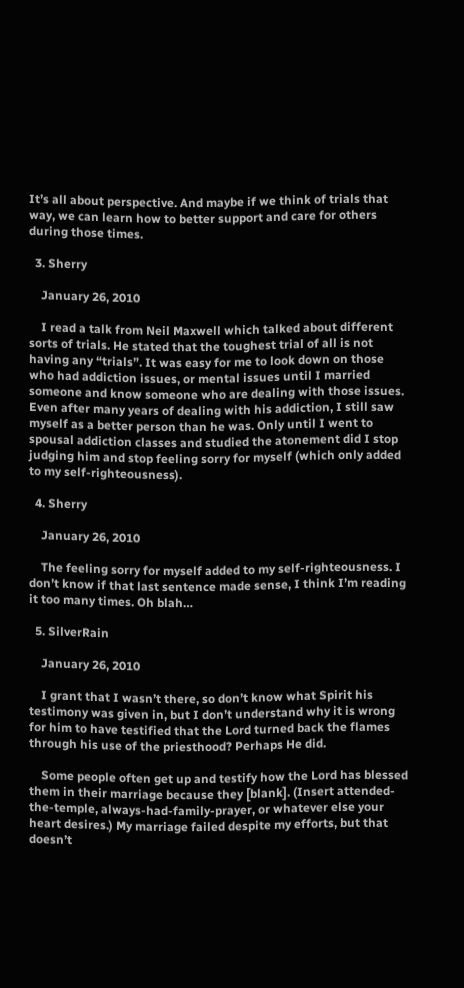It’s all about perspective. And maybe if we think of trials that way, we can learn how to better support and care for others during those times.

  3. Sherry

    January 26, 2010

    I read a talk from Neil Maxwell which talked about different sorts of trials. He stated that the toughest trial of all is not having any “trials”. It was easy for me to look down on those who had addiction issues, or mental issues until I married someone and know someone who are dealing with those issues. Even after many years of dealing with his addiction, I still saw myself as a better person than he was. Only until I went to spousal addiction classes and studied the atonement did I stop judging him and stop feeling sorry for myself (which only added to my self-righteousness).

  4. Sherry

    January 26, 2010

    The feeling sorry for myself added to my self-righteousness. I don’t know if that last sentence made sense, I think I’m reading it too many times. Oh blah…

  5. SilverRain

    January 26, 2010

    I grant that I wasn’t there, so don’t know what Spirit his testimony was given in, but I don’t understand why it is wrong for him to have testified that the Lord turned back the flames through his use of the priesthood? Perhaps He did.

    Some people often get up and testify how the Lord has blessed them in their marriage because they [blank]. (Insert attended-the-temple, always-had-family-prayer, or whatever else your heart desires.) My marriage failed despite my efforts, but that doesn’t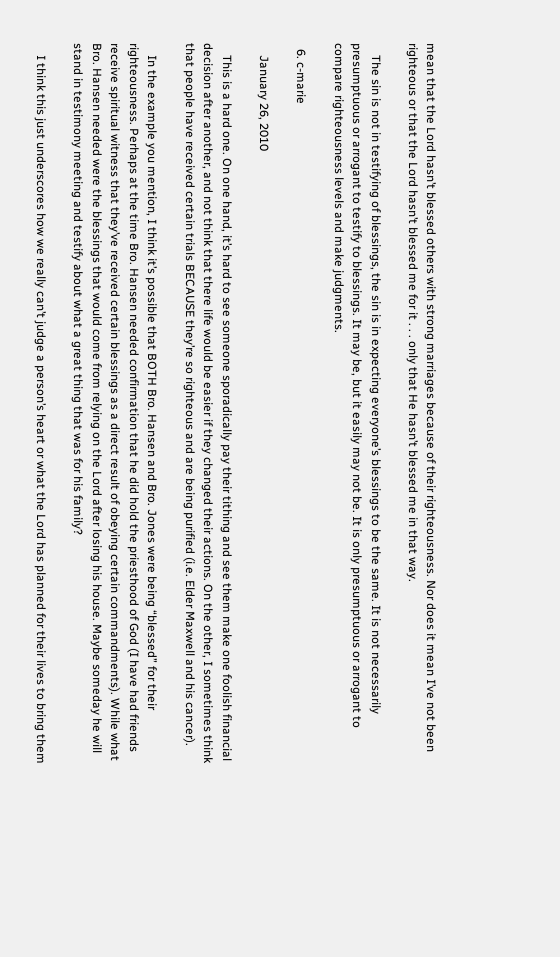mean that the Lord hasn’t blessed others with strong marriages because of their righteousness. Nor does it mean I’ve not been righteous or that the Lord hasn’t blessed me for it . . . only that He hasn’t blessed me in that way.

    The sin is not in testifying of blessings, the sin is in expecting everyone’s blessings to be the same. It is not necessarily presumptuous or arrogant to testify to blessings. It may be, but it easily may not be. It is only presumptuous or arrogant to compare righteousness levels and make judgments.

  6. c-marie

    January 26, 2010

    This is a hard one. On one hand, it’s hard to see someone sporadically pay their tithing and see them make one foolish financial decision after another, and not think that there life would be easier if they changed their actions. On the other, I sometimes think that people have received certain trials BECAUSE they’re so righteous and are being purified (i.e. Elder Maxwell and his cancer).

    In the example you mention, I think it’s possible that BOTH Bro. Hansen and Bro. Jones were being “blessed” for their righteousness. Perhaps at the time Bro. Hansen needed confirmation that he did hold the priesthood of God (I have had friends receive spiritual witness that they’ve received certain blessings as a direct result of obeying certain commandments). While what Bro. Hansen needed were the blessings that would come from relying on the Lord after losing his house. Maybe someday he will stand in testimony meeting and testify about what a great thing that was for his family?

    I think this just underscores how we really can’t judge a person’s heart or what the Lord has planned for their lives to bring them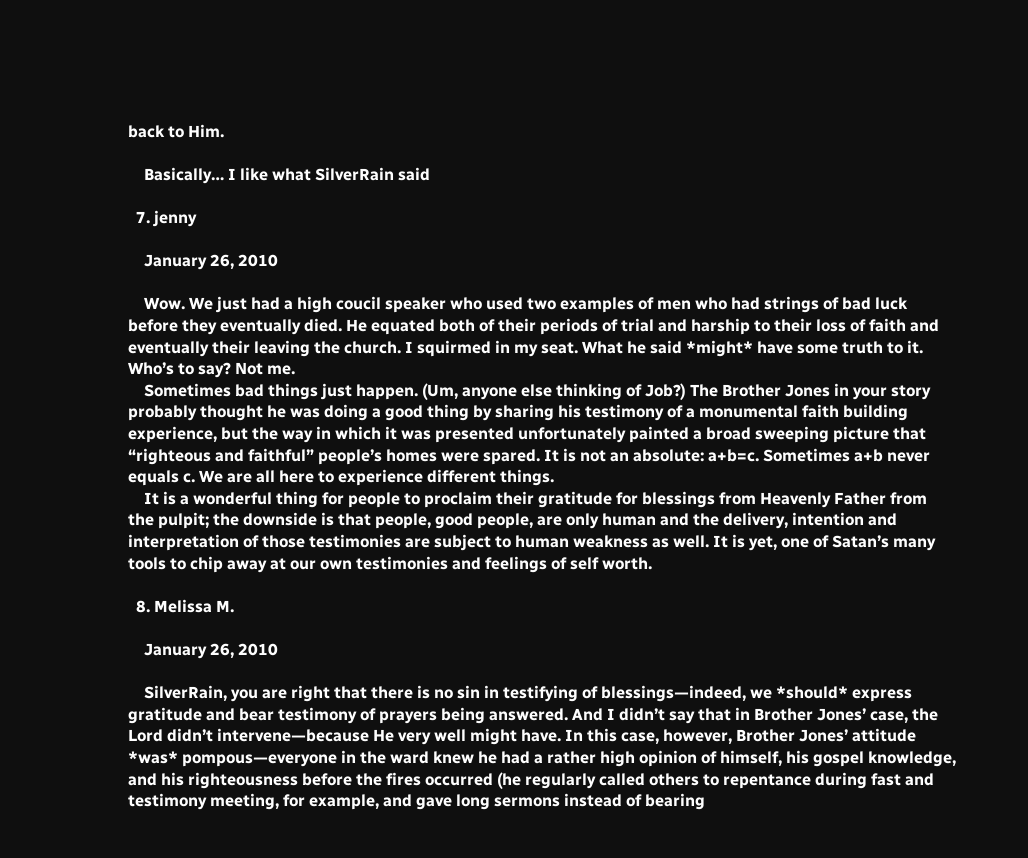back to Him.

    Basically… I like what SilverRain said

  7. jenny

    January 26, 2010

    Wow. We just had a high coucil speaker who used two examples of men who had strings of bad luck before they eventually died. He equated both of their periods of trial and harship to their loss of faith and eventually their leaving the church. I squirmed in my seat. What he said *might* have some truth to it. Who’s to say? Not me.
    Sometimes bad things just happen. (Um, anyone else thinking of Job?) The Brother Jones in your story probably thought he was doing a good thing by sharing his testimony of a monumental faith building experience, but the way in which it was presented unfortunately painted a broad sweeping picture that “righteous and faithful” people’s homes were spared. It is not an absolute: a+b=c. Sometimes a+b never equals c. We are all here to experience different things.
    It is a wonderful thing for people to proclaim their gratitude for blessings from Heavenly Father from the pulpit; the downside is that people, good people, are only human and the delivery, intention and interpretation of those testimonies are subject to human weakness as well. It is yet, one of Satan’s many tools to chip away at our own testimonies and feelings of self worth.

  8. Melissa M.

    January 26, 2010

    SilverRain, you are right that there is no sin in testifying of blessings—indeed, we *should* express gratitude and bear testimony of prayers being answered. And I didn’t say that in Brother Jones’ case, the Lord didn’t intervene—because He very well might have. In this case, however, Brother Jones’ attitude *was* pompous—everyone in the ward knew he had a rather high opinion of himself, his gospel knowledge, and his righteousness before the fires occurred (he regularly called others to repentance during fast and testimony meeting, for example, and gave long sermons instead of bearing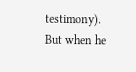testimony). But when he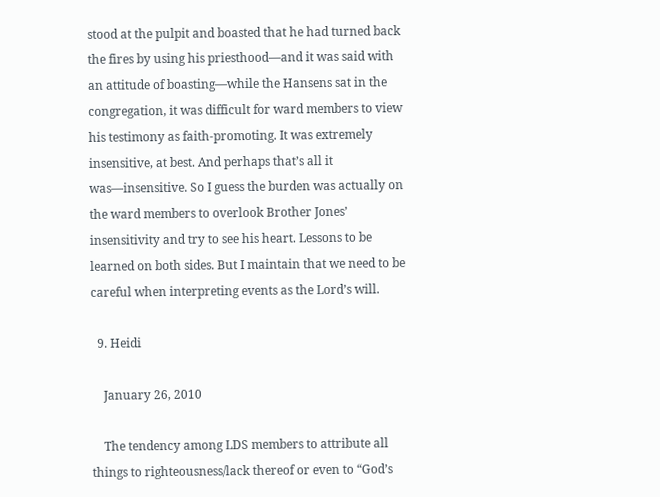stood at the pulpit and boasted that he had turned back the fires by using his priesthood—and it was said with an attitude of boasting—while the Hansens sat in the congregation, it was difficult for ward members to view his testimony as faith-promoting. It was extremely insensitive, at best. And perhaps that’s all it was—insensitive. So I guess the burden was actually on the ward members to overlook Brother Jones’ insensitivity and try to see his heart. Lessons to be learned on both sides. But I maintain that we need to be careful when interpreting events as the Lord’s will.

  9. Heidi

    January 26, 2010

    The tendency among LDS members to attribute all things to righteousness/lack thereof or even to “God’s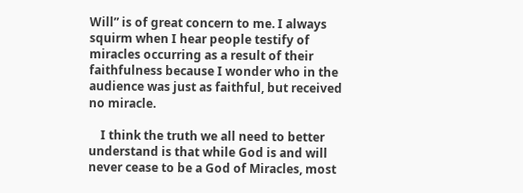Will” is of great concern to me. I always squirm when I hear people testify of miracles occurring as a result of their faithfulness because I wonder who in the audience was just as faithful, but received no miracle.

    I think the truth we all need to better understand is that while God is and will never cease to be a God of Miracles, most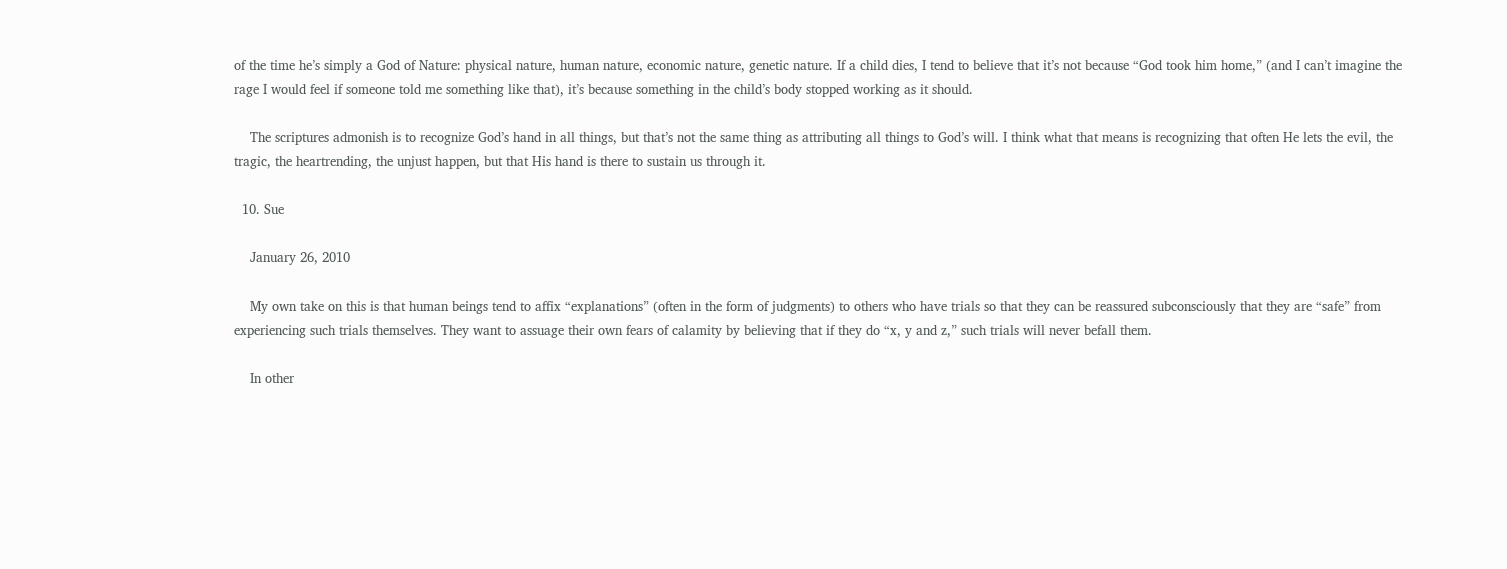of the time he’s simply a God of Nature: physical nature, human nature, economic nature, genetic nature. If a child dies, I tend to believe that it’s not because “God took him home,” (and I can’t imagine the rage I would feel if someone told me something like that), it’s because something in the child’s body stopped working as it should.

    The scriptures admonish is to recognize God’s hand in all things, but that’s not the same thing as attributing all things to God’s will. I think what that means is recognizing that often He lets the evil, the tragic, the heartrending, the unjust happen, but that His hand is there to sustain us through it.

  10. Sue

    January 26, 2010

    My own take on this is that human beings tend to affix “explanations” (often in the form of judgments) to others who have trials so that they can be reassured subconsciously that they are “safe” from experiencing such trials themselves. They want to assuage their own fears of calamity by believing that if they do “x, y and z,” such trials will never befall them.

    In other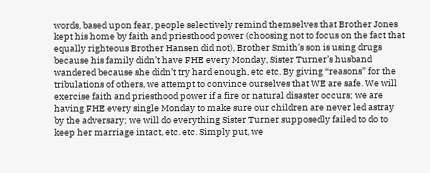words, based upon fear, people selectively remind themselves that Brother Jones kept his home by faith and priesthood power (choosing not to focus on the fact that equally righteous Brother Hansen did not), Brother Smith’s son is using drugs because his family didn’t have FHE every Monday, Sister Turner’s husband wandered because she didn’t try hard enough, etc etc. By giving “reasons” for the tribulations of others, we attempt to convince ourselves that WE are safe. We will exercise faith and priesthood power if a fire or natural disaster occurs; we are having FHE every single Monday to make sure our children are never led astray by the adversary; we will do everything Sister Turner supposedly failed to do to keep her marriage intact, etc. etc. Simply put, we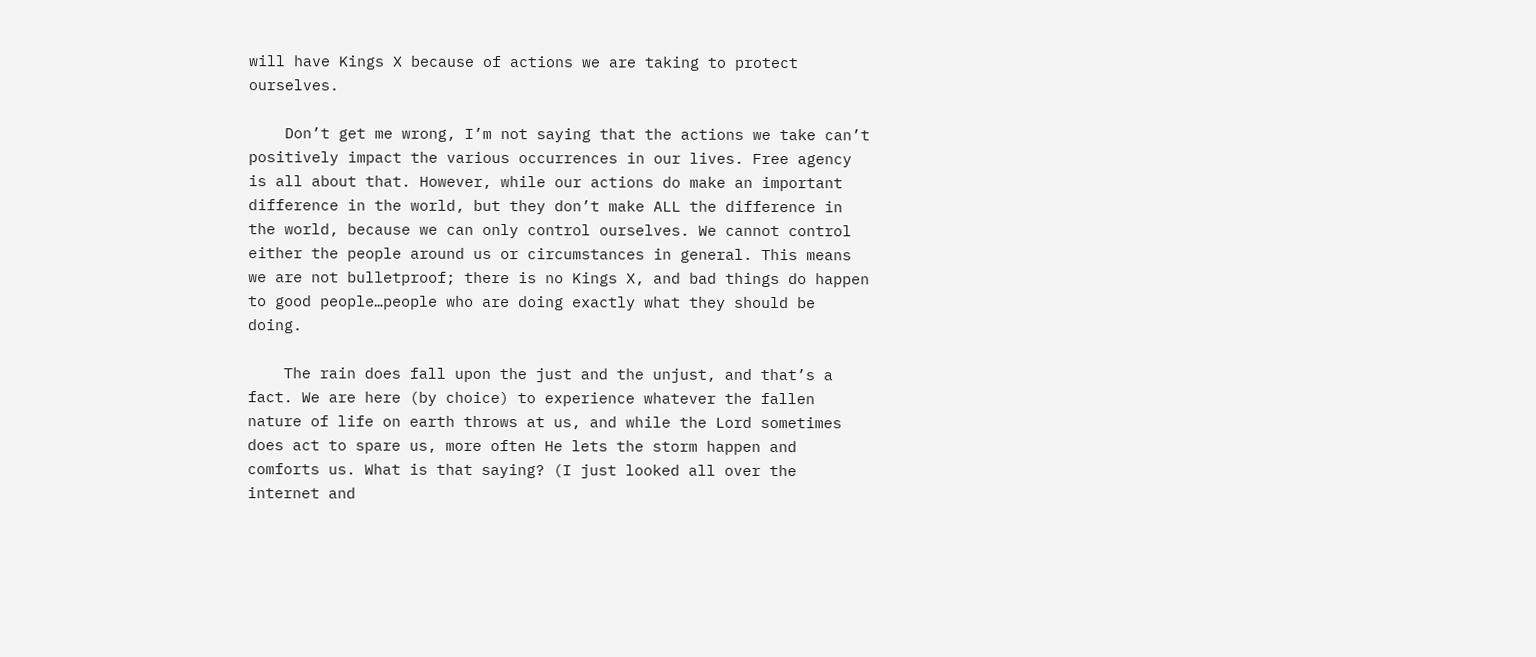will have Kings X because of actions we are taking to protect ourselves.

    Don’t get me wrong, I’m not saying that the actions we take can’t positively impact the various occurrences in our lives. Free agency is all about that. However, while our actions do make an important difference in the world, but they don’t make ALL the difference in the world, because we can only control ourselves. We cannot control either the people around us or circumstances in general. This means we are not bulletproof; there is no Kings X, and bad things do happen to good people…people who are doing exactly what they should be doing.

    The rain does fall upon the just and the unjust, and that’s a fact. We are here (by choice) to experience whatever the fallen nature of life on earth throws at us, and while the Lord sometimes does act to spare us, more often He lets the storm happen and comforts us. What is that saying? (I just looked all over the internet and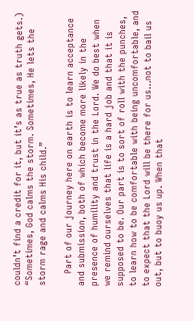couldn’t find a credit for it, but it’s as true as truth gets.) “Sometimes, God calms the storm. Sometimes, He lets the storm rage and calms His child.”

    Part of our journey here on earth is to learn acceptance and submission, both of which become more likely in the presence of humility and trust in the Lord. We do best when we remind ourselves that life is a hard job and that it is supposed to be. Our part is to sort of roll with the punches, to learn how to be comfortable with being uncomfortable, and to expect that the Lord will be there for us…not to bail us out, but to buoy us up. When that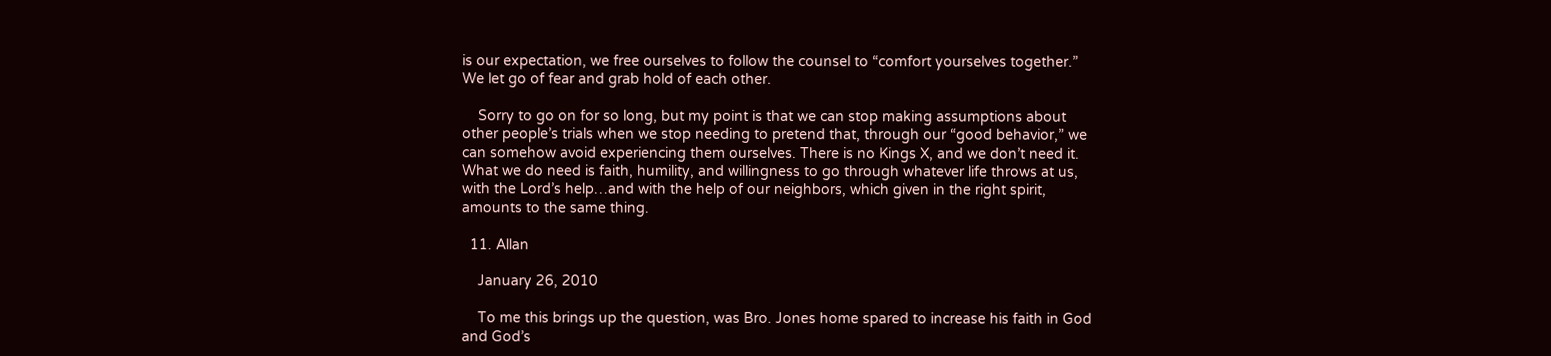is our expectation, we free ourselves to follow the counsel to “comfort yourselves together.” We let go of fear and grab hold of each other.

    Sorry to go on for so long, but my point is that we can stop making assumptions about other people’s trials when we stop needing to pretend that, through our “good behavior,” we can somehow avoid experiencing them ourselves. There is no Kings X, and we don’t need it. What we do need is faith, humility, and willingness to go through whatever life throws at us, with the Lord’s help…and with the help of our neighbors, which given in the right spirit, amounts to the same thing.

  11. Allan

    January 26, 2010

    To me this brings up the question, was Bro. Jones home spared to increase his faith in God and God’s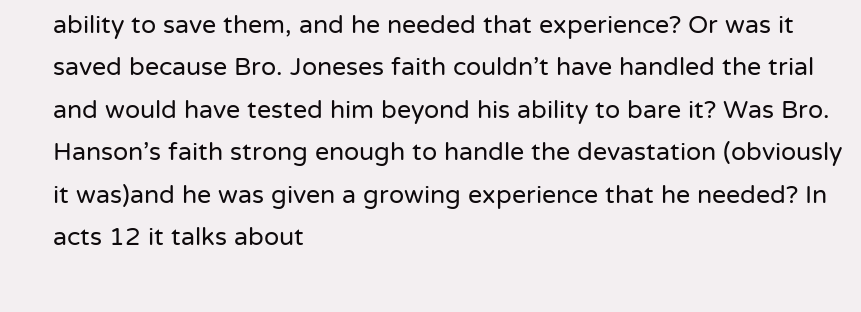ability to save them, and he needed that experience? Or was it saved because Bro. Joneses faith couldn’t have handled the trial and would have tested him beyond his ability to bare it? Was Bro. Hanson’s faith strong enough to handle the devastation (obviously it was)and he was given a growing experience that he needed? In acts 12 it talks about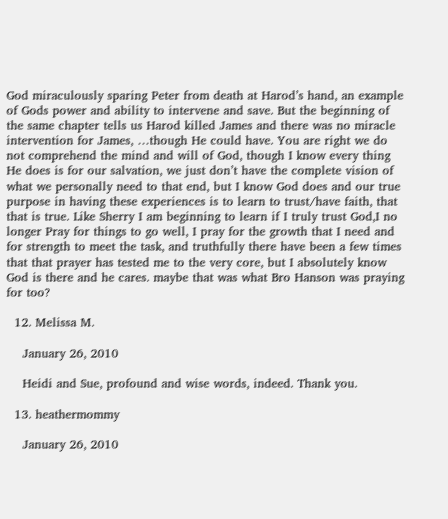God miraculously sparing Peter from death at Harod’s hand, an example of Gods power and ability to intervene and save. But the beginning of the same chapter tells us Harod killed James and there was no miracle intervention for James, …though He could have. You are right we do not comprehend the mind and will of God, though I know every thing He does is for our salvation, we just don’t have the complete vision of what we personally need to that end, but I know God does and our true purpose in having these experiences is to learn to trust/have faith, that that is true. Like Sherry I am beginning to learn if I truly trust God,I no longer Pray for things to go well, I pray for the growth that I need and for strength to meet the task, and truthfully there have been a few times that that prayer has tested me to the very core, but I absolutely know God is there and he cares. maybe that was what Bro Hanson was praying for too?

  12. Melissa M.

    January 26, 2010

    Heidi and Sue, profound and wise words, indeed. Thank you.

  13. heathermommy

    January 26, 2010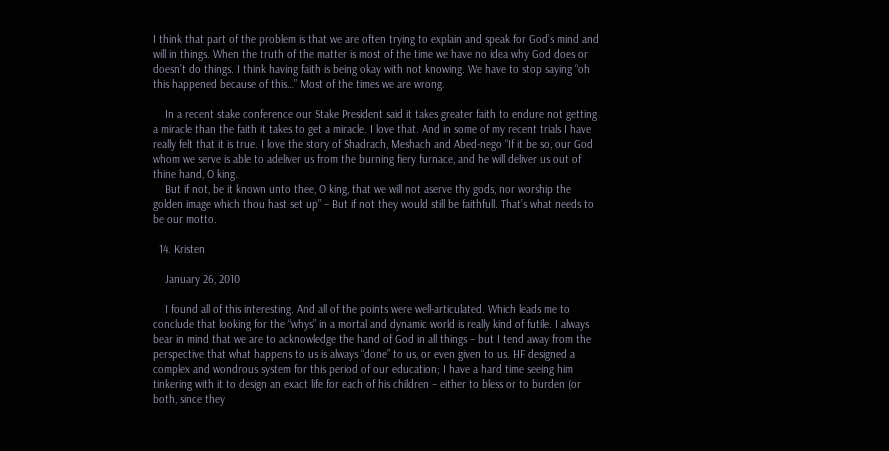I think that part of the problem is that we are often trying to explain and speak for God’s mind and will in things. When the truth of the matter is most of the time we have no idea why God does or doesn’t do things. I think having faith is being okay with not knowing. We have to stop saying “oh this happened because of this…” Most of the times we are wrong.

    In a recent stake conference our Stake President said it takes greater faith to endure not getting a miracle than the faith it takes to get a miracle. I love that. And in some of my recent trials I have really felt that it is true. I love the story of Shadrach, Meshach and Abed-nego “If it be so, our God whom we serve is able to adeliver us from the burning fiery furnace, and he will deliver us out of thine hand, O king.
    But if not, be it known unto thee, O king, that we will not aserve thy gods, nor worship the golden image which thou hast set up” – But if not they would still be faithfull. That’s what needs to be our motto.

  14. Kristen

    January 26, 2010

    I found all of this interesting. And all of the points were well-articulated. Which leads me to conclude that looking for the “whys” in a mortal and dynamic world is really kind of futile. I always bear in mind that we are to acknowledge the hand of God in all things – but I tend away from the perspective that what happens to us is always “done” to us, or even given to us. HF designed a complex and wondrous system for this period of our education; I have a hard time seeing him tinkering with it to design an exact life for each of his children – either to bless or to burden (or both, since they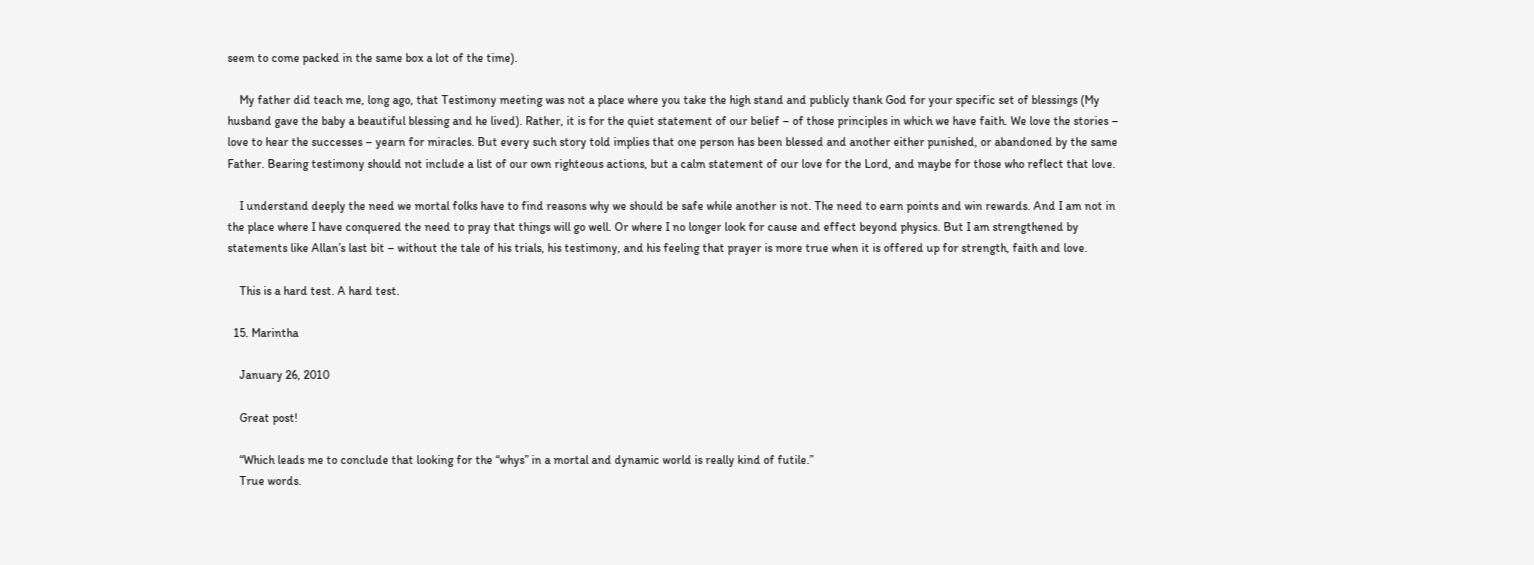seem to come packed in the same box a lot of the time).

    My father did teach me, long ago, that Testimony meeting was not a place where you take the high stand and publicly thank God for your specific set of blessings (My husband gave the baby a beautiful blessing and he lived). Rather, it is for the quiet statement of our belief – of those principles in which we have faith. We love the stories – love to hear the successes – yearn for miracles. But every such story told implies that one person has been blessed and another either punished, or abandoned by the same Father. Bearing testimony should not include a list of our own righteous actions, but a calm statement of our love for the Lord, and maybe for those who reflect that love.

    I understand deeply the need we mortal folks have to find reasons why we should be safe while another is not. The need to earn points and win rewards. And I am not in the place where I have conquered the need to pray that things will go well. Or where I no longer look for cause and effect beyond physics. But I am strengthened by statements like Allan’s last bit – without the tale of his trials, his testimony, and his feeling that prayer is more true when it is offered up for strength, faith and love.

    This is a hard test. A hard test.

  15. Marintha

    January 26, 2010

    Great post!

    “Which leads me to conclude that looking for the “whys” in a mortal and dynamic world is really kind of futile.”
    True words.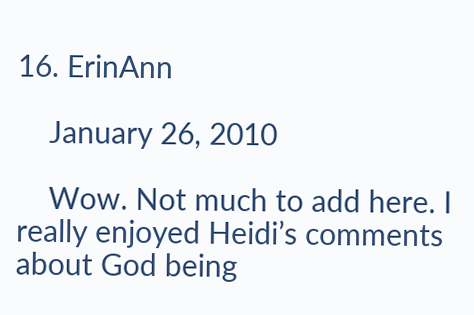16. ErinAnn

    January 26, 2010

    Wow. Not much to add here. I really enjoyed Heidi’s comments about God being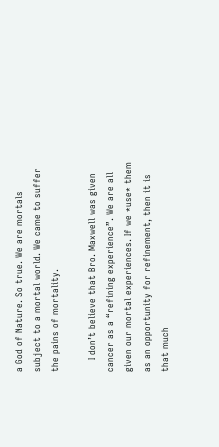a God of Nature. So true. We are mortals subject to a mortal world. We came to suffer the pains of mortality.

    I don’t believe that Bro. Maxwell was given cancer as a “refining experience”. We are all given our mortal experiences. If we *use* them as an opportunity for refinement, then it is that much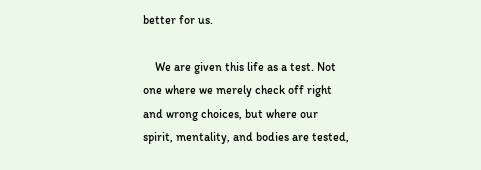better for us.

    We are given this life as a test. Not one where we merely check off right and wrong choices, but where our spirit, mentality, and bodies are tested,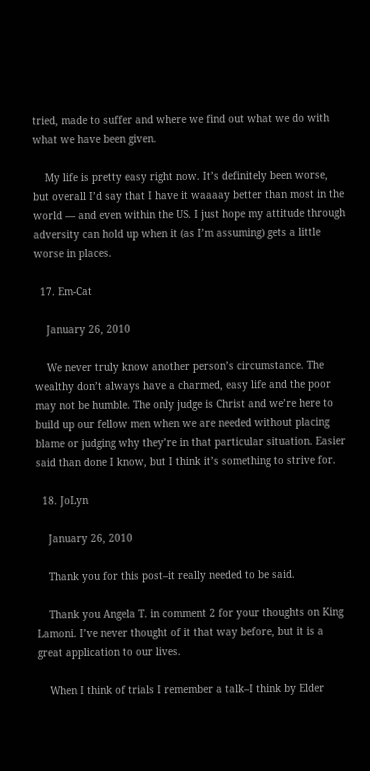tried, made to suffer and where we find out what we do with what we have been given.

    My life is pretty easy right now. It’s definitely been worse, but overall I’d say that I have it waaaay better than most in the world — and even within the US. I just hope my attitude through adversity can hold up when it (as I’m assuming) gets a little worse in places.

  17. Em-Cat

    January 26, 2010

    We never truly know another person’s circumstance. The wealthy don’t always have a charmed, easy life and the poor may not be humble. The only judge is Christ and we’re here to build up our fellow men when we are needed without placing blame or judging why they’re in that particular situation. Easier said than done I know, but I think it’s something to strive for.

  18. JoLyn

    January 26, 2010

    Thank you for this post–it really needed to be said.

    Thank you Angela T. in comment 2 for your thoughts on King Lamoni. I’ve never thought of it that way before, but it is a great application to our lives.

    When I think of trials I remember a talk–I think by Elder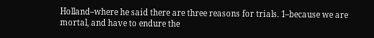Holland–where he said there are three reasons for trials. 1–because we are mortal, and have to endure the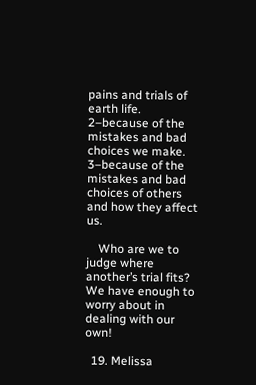pains and trials of earth life. 2–because of the mistakes and bad choices we make. 3–because of the mistakes and bad choices of others and how they affect us.

    Who are we to judge where another’s trial fits? We have enough to worry about in dealing with our own!

  19. Melissa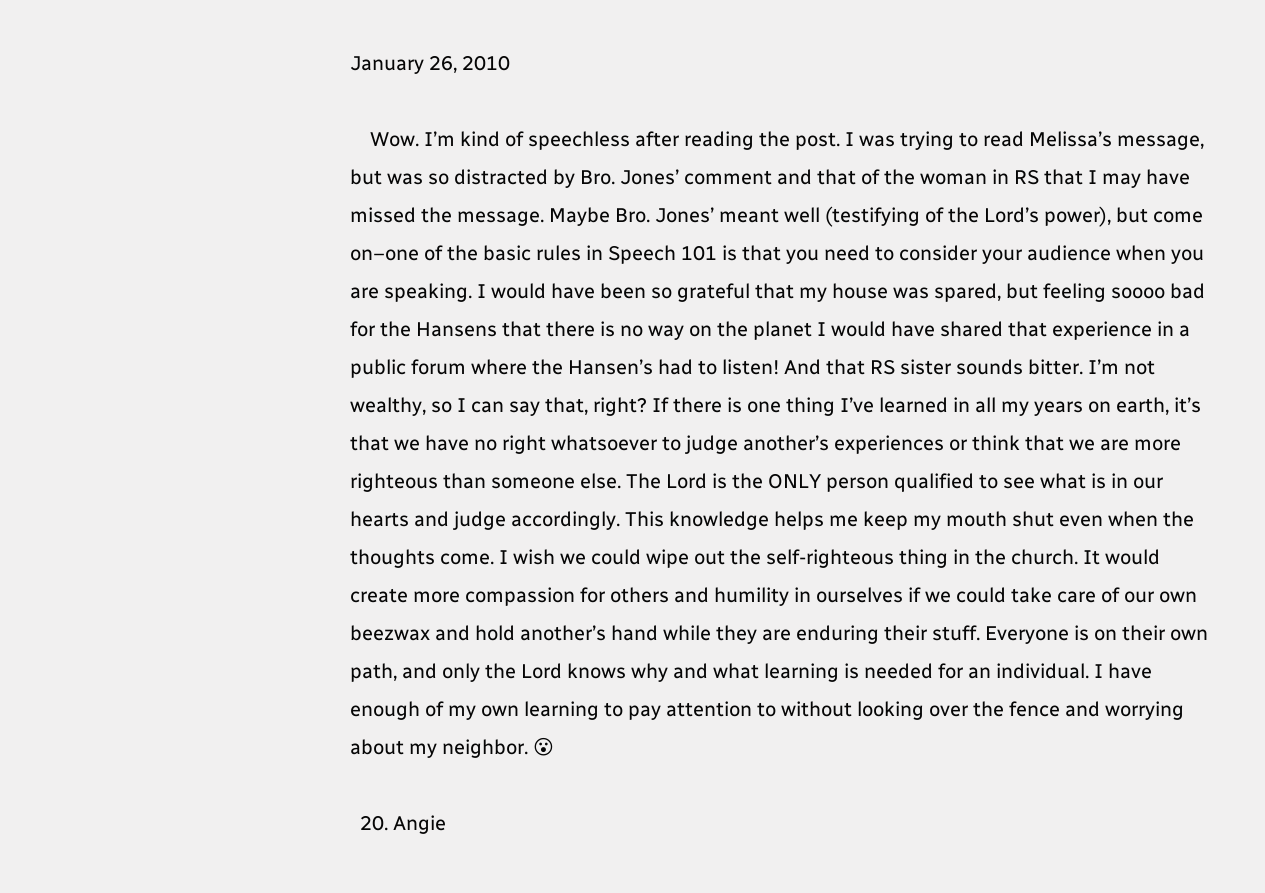January 26, 2010

    Wow. I’m kind of speechless after reading the post. I was trying to read Melissa’s message, but was so distracted by Bro. Jones’ comment and that of the woman in RS that I may have missed the message. Maybe Bro. Jones’ meant well (testifying of the Lord’s power), but come on–one of the basic rules in Speech 101 is that you need to consider your audience when you are speaking. I would have been so grateful that my house was spared, but feeling soooo bad for the Hansens that there is no way on the planet I would have shared that experience in a public forum where the Hansen’s had to listen! And that RS sister sounds bitter. I’m not wealthy, so I can say that, right? If there is one thing I’ve learned in all my years on earth, it’s that we have no right whatsoever to judge another’s experiences or think that we are more righteous than someone else. The Lord is the ONLY person qualified to see what is in our hearts and judge accordingly. This knowledge helps me keep my mouth shut even when the thoughts come. I wish we could wipe out the self-righteous thing in the church. It would create more compassion for others and humility in ourselves if we could take care of our own beezwax and hold another’s hand while they are enduring their stuff. Everyone is on their own path, and only the Lord knows why and what learning is needed for an individual. I have enough of my own learning to pay attention to without looking over the fence and worrying about my neighbor. 😮

  20. Angie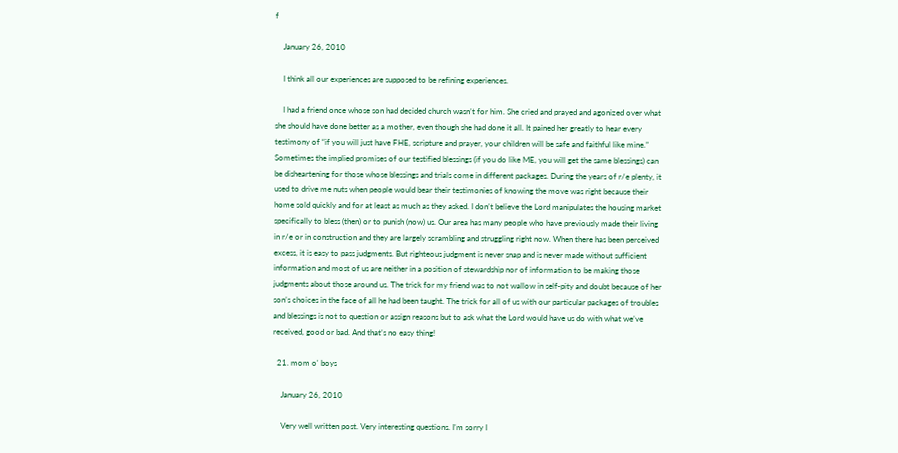f

    January 26, 2010

    I think all our experiences are supposed to be refining experiences.

    I had a friend once whose son had decided church wasn’t for him. She cried and prayed and agonized over what she should have done better as a mother, even though she had done it all. It pained her greatly to hear every testimony of “if you will just have FHE, scripture and prayer, your children will be safe and faithful like mine.” Sometimes the implied promises of our testified blessings (if you do like ME, you will get the same blessings) can be disheartening for those whose blessings and trials come in different packages. During the years of r/e plenty, it used to drive me nuts when people would bear their testimonies of knowing the move was right because their home sold quickly and for at least as much as they asked. I don’t believe the Lord manipulates the housing market specifically to bless (then) or to punish (now) us. Our area has many people who have previously made their living in r/e or in construction and they are largely scrambling and struggling right now. When there has been perceived excess, it is easy to pass judgments. But righteous judgment is never snap and is never made without sufficient information and most of us are neither in a position of stewardship nor of information to be making those judgments about those around us. The trick for my friend was to not wallow in self-pity and doubt because of her son’s choices in the face of all he had been taught. The trick for all of us with our particular packages of troubles and blessings is not to question or assign reasons but to ask what the Lord would have us do with what we’ve received, good or bad. And that’s no easy thing!

  21. mom o' boys

    January 26, 2010

    Very well written post. Very interesting questions. I’m sorry I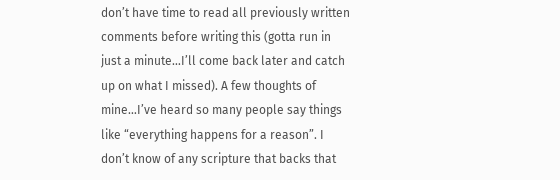don’t have time to read all previously written comments before writing this (gotta run in just a minute…I’ll come back later and catch up on what I missed). A few thoughts of mine…I’ve heard so many people say things like “everything happens for a reason”. I don’t know of any scripture that backs that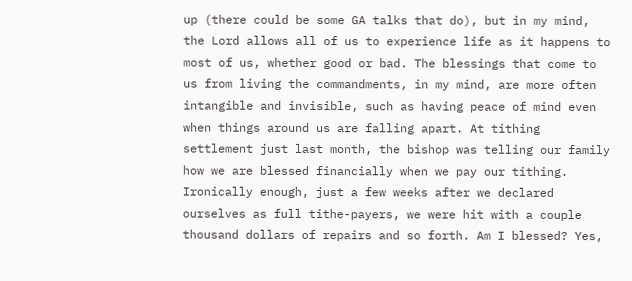up (there could be some GA talks that do), but in my mind, the Lord allows all of us to experience life as it happens to most of us, whether good or bad. The blessings that come to us from living the commandments, in my mind, are more often intangible and invisible, such as having peace of mind even when things around us are falling apart. At tithing settlement just last month, the bishop was telling our family how we are blessed financially when we pay our tithing. Ironically enough, just a few weeks after we declared ourselves as full tithe-payers, we were hit with a couple thousand dollars of repairs and so forth. Am I blessed? Yes,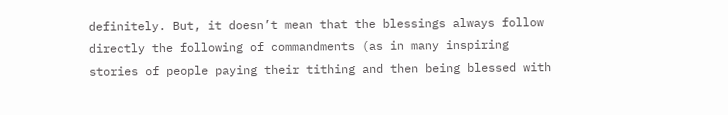definitely. But, it doesn’t mean that the blessings always follow directly the following of commandments (as in many inspiring stories of people paying their tithing and then being blessed with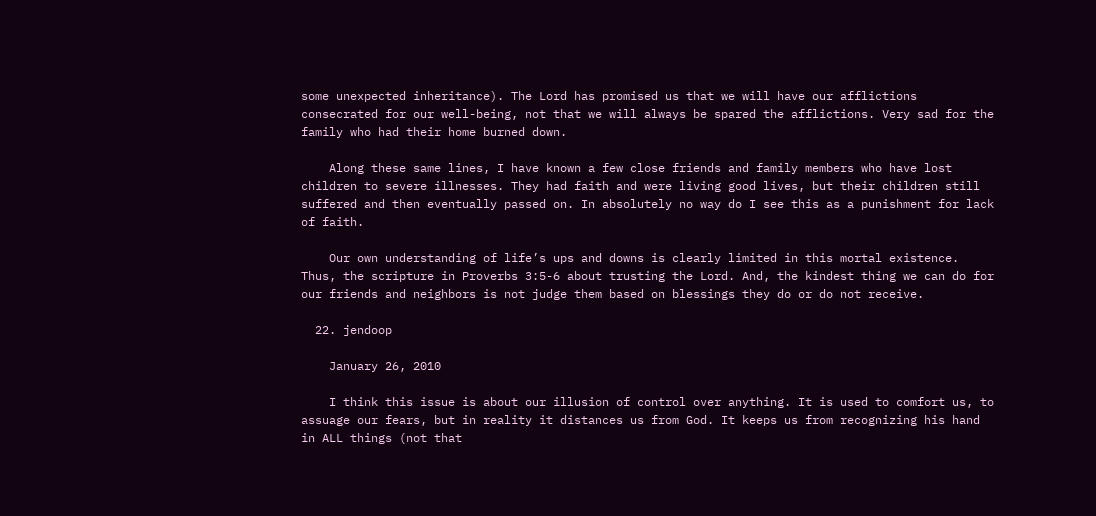some unexpected inheritance). The Lord has promised us that we will have our afflictions consecrated for our well-being, not that we will always be spared the afflictions. Very sad for the family who had their home burned down.

    Along these same lines, I have known a few close friends and family members who have lost children to severe illnesses. They had faith and were living good lives, but their children still suffered and then eventually passed on. In absolutely no way do I see this as a punishment for lack of faith.

    Our own understanding of life’s ups and downs is clearly limited in this mortal existence. Thus, the scripture in Proverbs 3:5-6 about trusting the Lord. And, the kindest thing we can do for our friends and neighbors is not judge them based on blessings they do or do not receive.

  22. jendoop

    January 26, 2010

    I think this issue is about our illusion of control over anything. It is used to comfort us, to assuage our fears, but in reality it distances us from God. It keeps us from recognizing his hand in ALL things (not that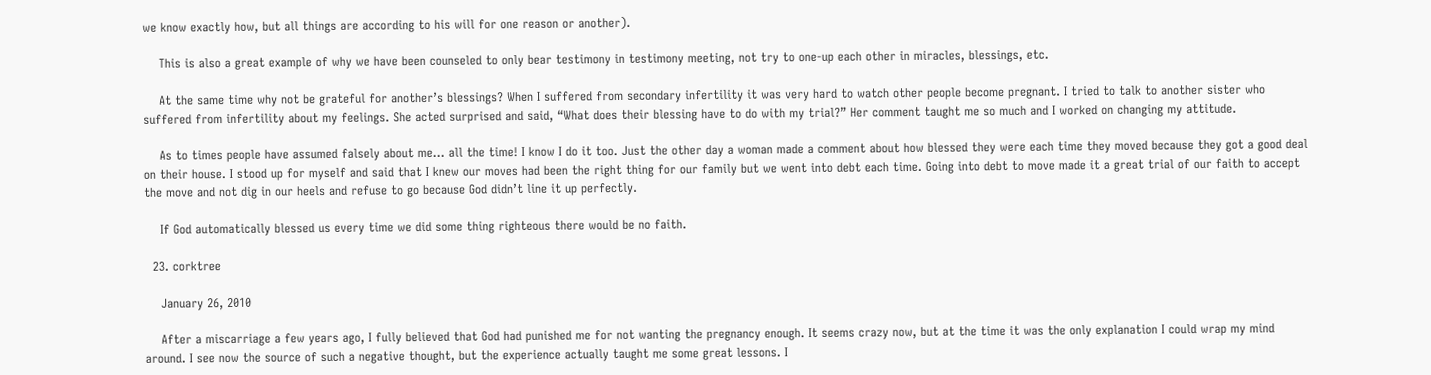we know exactly how, but all things are according to his will for one reason or another).

    This is also a great example of why we have been counseled to only bear testimony in testimony meeting, not try to one-up each other in miracles, blessings, etc.

    At the same time why not be grateful for another’s blessings? When I suffered from secondary infertility it was very hard to watch other people become pregnant. I tried to talk to another sister who suffered from infertility about my feelings. She acted surprised and said, “What does their blessing have to do with my trial?” Her comment taught me so much and I worked on changing my attitude.

    As to times people have assumed falsely about me… all the time! I know I do it too. Just the other day a woman made a comment about how blessed they were each time they moved because they got a good deal on their house. I stood up for myself and said that I knew our moves had been the right thing for our family but we went into debt each time. Going into debt to move made it a great trial of our faith to accept the move and not dig in our heels and refuse to go because God didn’t line it up perfectly.

    If God automatically blessed us every time we did some thing righteous there would be no faith.

  23. corktree

    January 26, 2010

    After a miscarriage a few years ago, I fully believed that God had punished me for not wanting the pregnancy enough. It seems crazy now, but at the time it was the only explanation I could wrap my mind around. I see now the source of such a negative thought, but the experience actually taught me some great lessons. I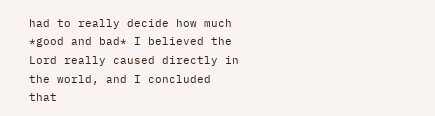had to really decide how much *good and bad* I believed the Lord really caused directly in the world, and I concluded that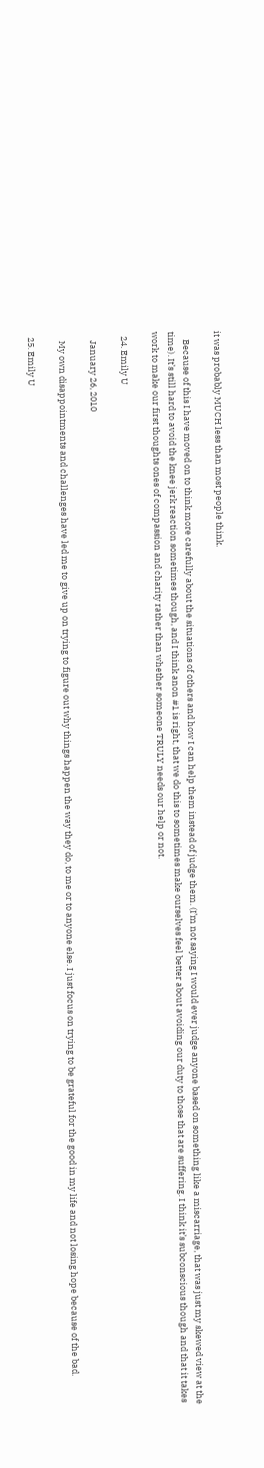it was probably MUCH less than most people think.

    Because of this I have moved on to think more carefully about the situations of others and how I can help them instead of judge them. (I’m not saying I would ever judge anyone based on something like a miscarriage, that was just my skewed view at the time). It’s still hard to avoid the knee jerk reaction sometimes though, and I think anon #1 is right, that we do this to sometimes make ourselves feel better about avoiding our duty to those that are suffering. I think it’s subconscious though and that it takes work to make our first thoughts ones of compassion and charity rather than whether someone TRULY needs our help or not.

  24. Emily U

    January 26, 2010

    My own disappointments and challenges have led me to give up on trying to figure out why things happen the way they do, to me or to anyone else. I just focus on trying to be grateful for the good in my life and not losing hope because of the bad.

  25. Emily U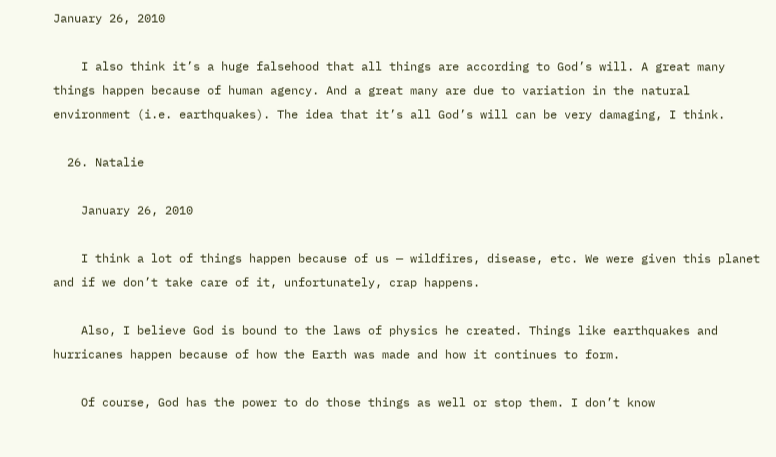January 26, 2010

    I also think it’s a huge falsehood that all things are according to God’s will. A great many things happen because of human agency. And a great many are due to variation in the natural environment (i.e. earthquakes). The idea that it’s all God’s will can be very damaging, I think.

  26. Natalie

    January 26, 2010

    I think a lot of things happen because of us — wildfires, disease, etc. We were given this planet and if we don’t take care of it, unfortunately, crap happens.

    Also, I believe God is bound to the laws of physics he created. Things like earthquakes and hurricanes happen because of how the Earth was made and how it continues to form.

    Of course, God has the power to do those things as well or stop them. I don’t know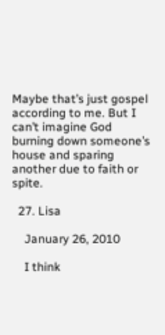Maybe that’s just gospel according to me. But I can’t imagine God burning down someone’s house and sparing another due to faith or spite.

  27. Lisa

    January 26, 2010

    I think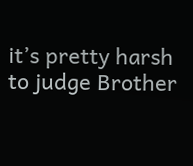it’s pretty harsh to judge Brother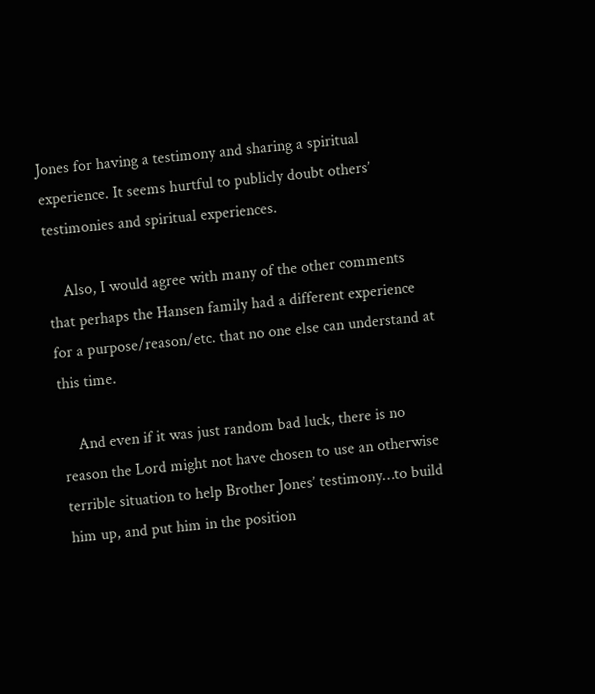Jones for having a testimony and sharing a spiritual experience. It seems hurtful to publicly doubt others’ testimonies and spiritual experiences.

    Also, I would agree with many of the other comments that perhaps the Hansen family had a different experience for a purpose/reason/etc. that no one else can understand at this time.

    And even if it was just random bad luck, there is no reason the Lord might not have chosen to use an otherwise terrible situation to help Brother Jones’ testimony…to build him up, and put him in the position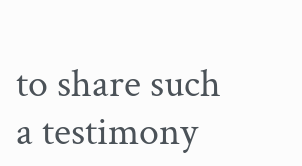to share such a testimony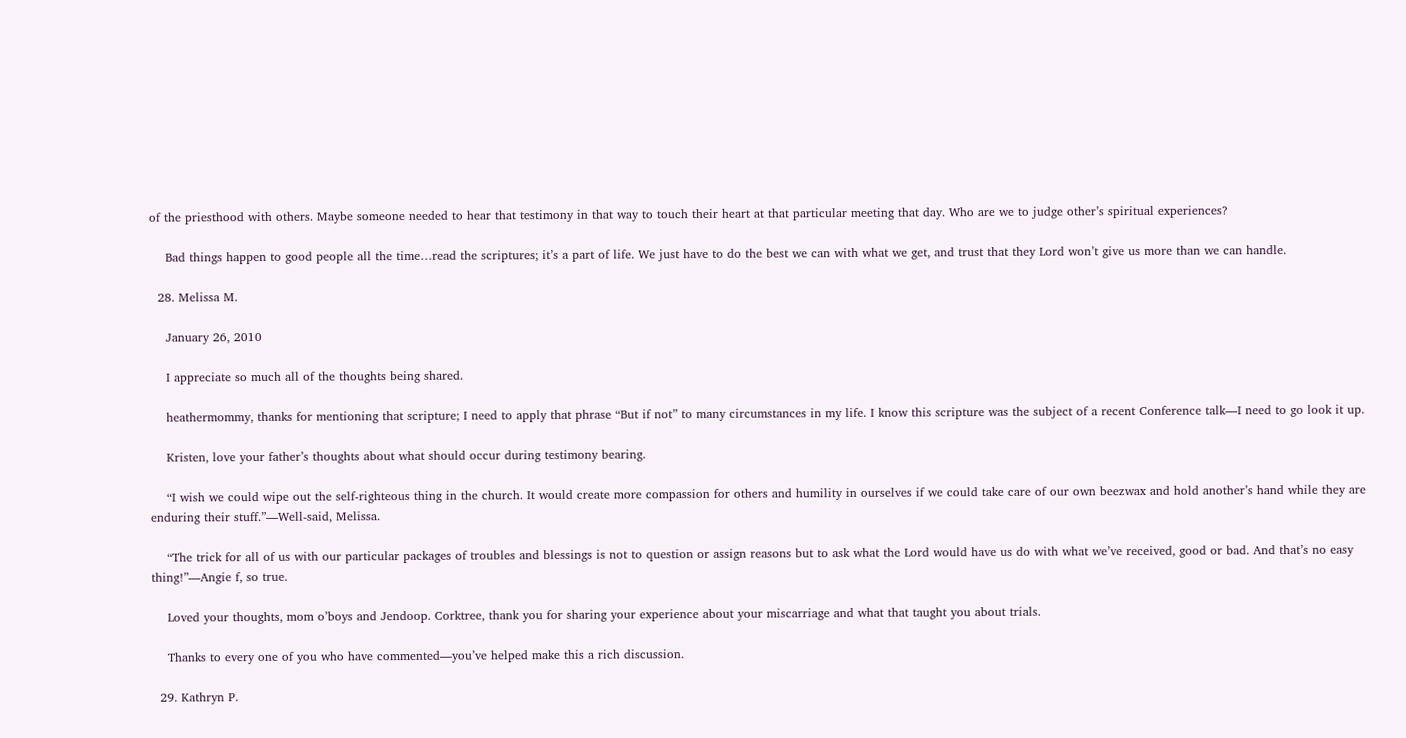of the priesthood with others. Maybe someone needed to hear that testimony in that way to touch their heart at that particular meeting that day. Who are we to judge other’s spiritual experiences?

    Bad things happen to good people all the time…read the scriptures; it’s a part of life. We just have to do the best we can with what we get, and trust that they Lord won’t give us more than we can handle.

  28. Melissa M.

    January 26, 2010

    I appreciate so much all of the thoughts being shared.

    heathermommy, thanks for mentioning that scripture; I need to apply that phrase “But if not” to many circumstances in my life. I know this scripture was the subject of a recent Conference talk—I need to go look it up.

    Kristen, love your father’s thoughts about what should occur during testimony bearing.

    “I wish we could wipe out the self-righteous thing in the church. It would create more compassion for others and humility in ourselves if we could take care of our own beezwax and hold another’s hand while they are enduring their stuff.”—Well-said, Melissa.

    “The trick for all of us with our particular packages of troubles and blessings is not to question or assign reasons but to ask what the Lord would have us do with what we’ve received, good or bad. And that’s no easy thing!”—Angie f, so true.

    Loved your thoughts, mom o’boys and Jendoop. Corktree, thank you for sharing your experience about your miscarriage and what that taught you about trials.

    Thanks to every one of you who have commented—you’ve helped make this a rich discussion.

  29. Kathryn P.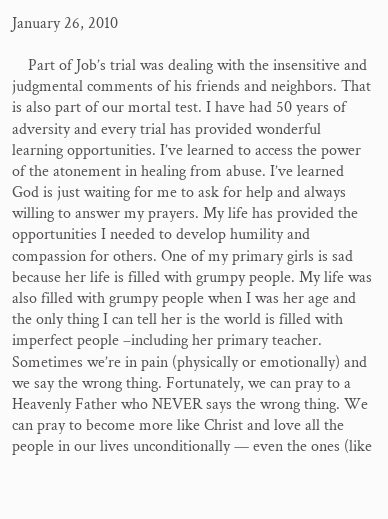January 26, 2010

    Part of Job’s trial was dealing with the insensitive and judgmental comments of his friends and neighbors. That is also part of our mortal test. I have had 50 years of adversity and every trial has provided wonderful learning opportunities. I’ve learned to access the power of the atonement in healing from abuse. I’ve learned God is just waiting for me to ask for help and always willing to answer my prayers. My life has provided the opportunities I needed to develop humility and compassion for others. One of my primary girls is sad because her life is filled with grumpy people. My life was also filled with grumpy people when I was her age and the only thing I can tell her is the world is filled with imperfect people –including her primary teacher. Sometimes we’re in pain (physically or emotionally) and we say the wrong thing. Fortunately, we can pray to a Heavenly Father who NEVER says the wrong thing. We can pray to become more like Christ and love all the people in our lives unconditionally — even the ones (like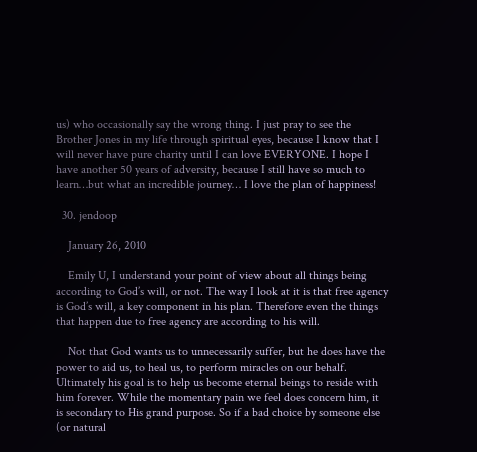us) who occasionally say the wrong thing. I just pray to see the Brother Jones in my life through spiritual eyes, because I know that I will never have pure charity until I can love EVERYONE. I hope I have another 50 years of adversity, because I still have so much to learn…but what an incredible journey… I love the plan of happiness!

  30. jendoop

    January 26, 2010

    Emily U, I understand your point of view about all things being according to God’s will, or not. The way I look at it is that free agency is God’s will, a key component in his plan. Therefore even the things that happen due to free agency are according to his will.

    Not that God wants us to unnecessarily suffer, but he does have the power to aid us, to heal us, to perform miracles on our behalf. Ultimately his goal is to help us become eternal beings to reside with him forever. While the momentary pain we feel does concern him, it is secondary to His grand purpose. So if a bad choice by someone else (or natural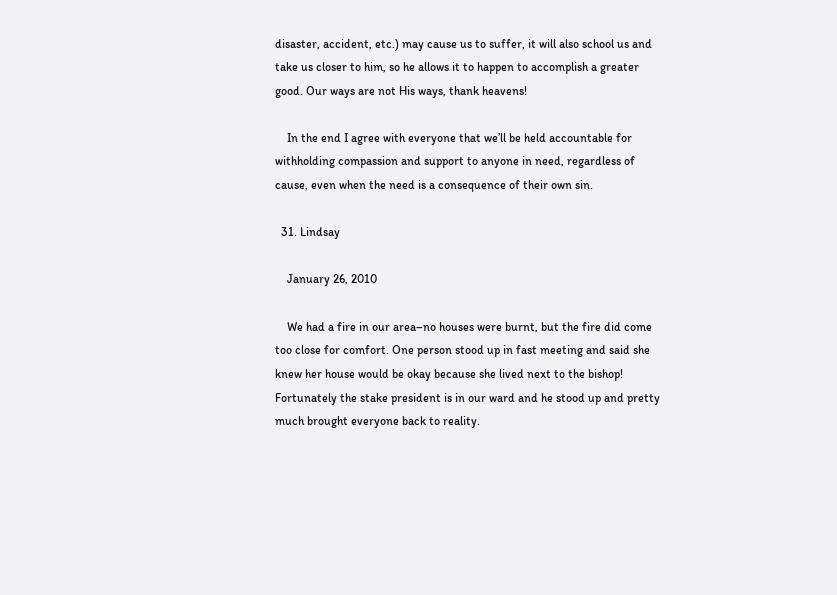disaster, accident, etc.) may cause us to suffer, it will also school us and take us closer to him, so he allows it to happen to accomplish a greater good. Our ways are not His ways, thank heavens!

    In the end I agree with everyone that we’ll be held accountable for withholding compassion and support to anyone in need, regardless of cause, even when the need is a consequence of their own sin.

  31. Lindsay

    January 26, 2010

    We had a fire in our area–no houses were burnt, but the fire did come too close for comfort. One person stood up in fast meeting and said she knew her house would be okay because she lived next to the bishop! Fortunately the stake president is in our ward and he stood up and pretty much brought everyone back to reality.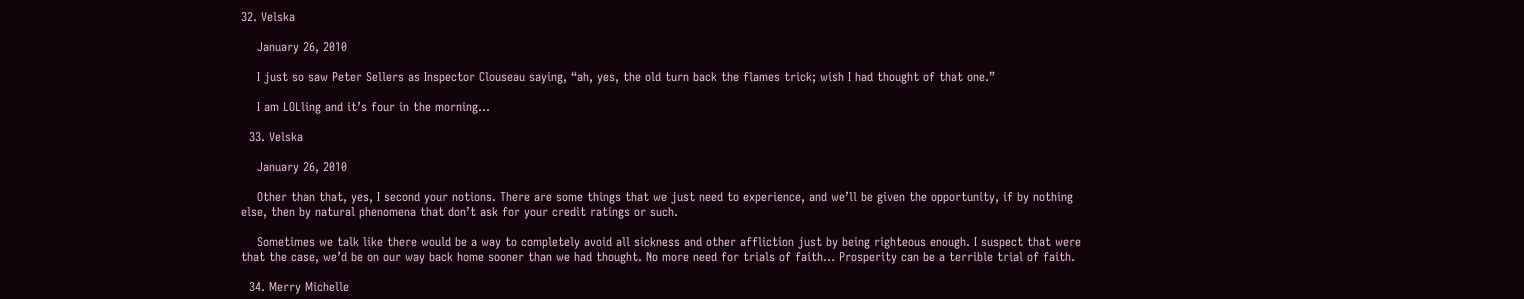32. Velska

    January 26, 2010

    I just so saw Peter Sellers as Inspector Clouseau saying, “ah, yes, the old turn back the flames trick; wish I had thought of that one.”

    I am LOLling and it’s four in the morning…

  33. Velska

    January 26, 2010

    Other than that, yes, I second your notions. There are some things that we just need to experience, and we’ll be given the opportunity, if by nothing else, then by natural phenomena that don’t ask for your credit ratings or such.

    Sometimes we talk like there would be a way to completely avoid all sickness and other affliction just by being righteous enough. I suspect that were that the case, we’d be on our way back home sooner than we had thought. No more need for trials of faith… Prosperity can be a terrible trial of faith.

  34. Merry Michelle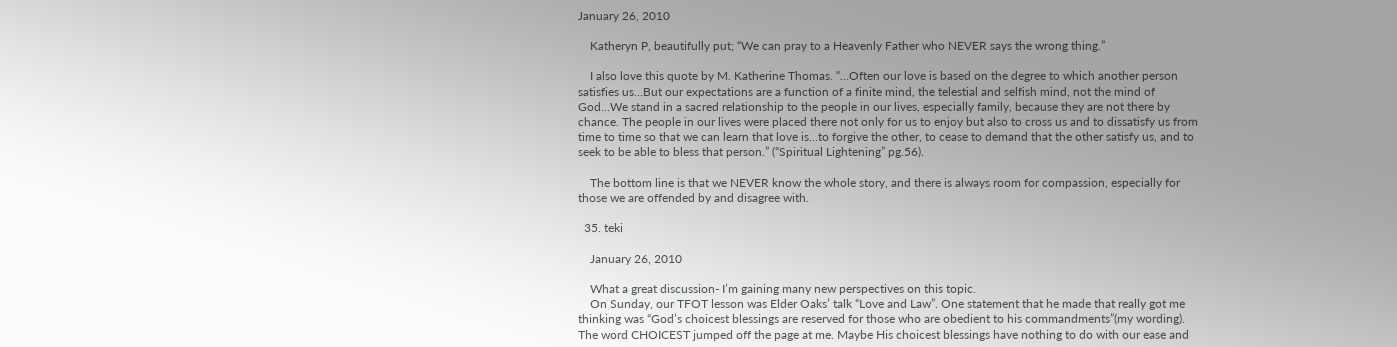January 26, 2010

    Katheryn P, beautifully put; “We can pray to a Heavenly Father who NEVER says the wrong thing.”

    I also love this quote by M. Katherine Thomas. “…Often our love is based on the degree to which another person satisfies us…But our expectations are a function of a finite mind, the telestial and selfish mind, not the mind of God…We stand in a sacred relationship to the people in our lives, especially family, because they are not there by chance. The people in our lives were placed there not only for us to enjoy but also to cross us and to dissatisfy us from time to time so that we can learn that love is…to forgive the other, to cease to demand that the other satisfy us, and to seek to be able to bless that person.” (“Spiritual Lightening” pg.56).

    The bottom line is that we NEVER know the whole story, and there is always room for compassion, especially for those we are offended by and disagree with.

  35. teki

    January 26, 2010

    What a great discussion- I’m gaining many new perspectives on this topic.
    On Sunday, our TFOT lesson was Elder Oaks’ talk “Love and Law”. One statement that he made that really got me thinking was “God’s choicest blessings are reserved for those who are obedient to his commandments”(my wording). The word CHOICEST jumped off the page at me. Maybe His choicest blessings have nothing to do with our ease and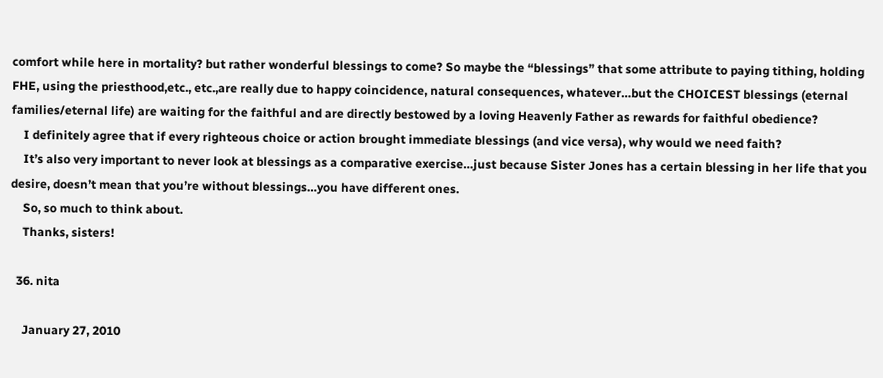comfort while here in mortality? but rather wonderful blessings to come? So maybe the “blessings” that some attribute to paying tithing, holding FHE, using the priesthood,etc., etc.,are really due to happy coincidence, natural consequences, whatever…but the CHOICEST blessings (eternal families/eternal life) are waiting for the faithful and are directly bestowed by a loving Heavenly Father as rewards for faithful obedience?
    I definitely agree that if every righteous choice or action brought immediate blessings (and vice versa), why would we need faith?
    It’s also very important to never look at blessings as a comparative exercise…just because Sister Jones has a certain blessing in her life that you desire, doesn’t mean that you’re without blessings…you have different ones.
    So, so much to think about.
    Thanks, sisters!

  36. nita

    January 27, 2010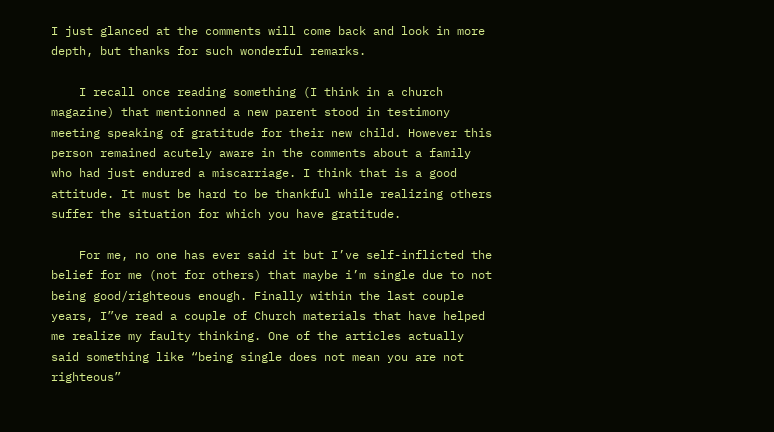I just glanced at the comments will come back and look in more depth, but thanks for such wonderful remarks.

    I recall once reading something (I think in a church magazine) that mentionned a new parent stood in testimony meeting speaking of gratitude for their new child. However this person remained acutely aware in the comments about a family who had just endured a miscarriage. I think that is a good attitude. It must be hard to be thankful while realizing others suffer the situation for which you have gratitude.

    For me, no one has ever said it but I’ve self-inflicted the belief for me (not for others) that maybe i’m single due to not being good/righteous enough. Finally within the last couple years, I”ve read a couple of Church materials that have helped me realize my faulty thinking. One of the articles actually said something like “being single does not mean you are not righteous”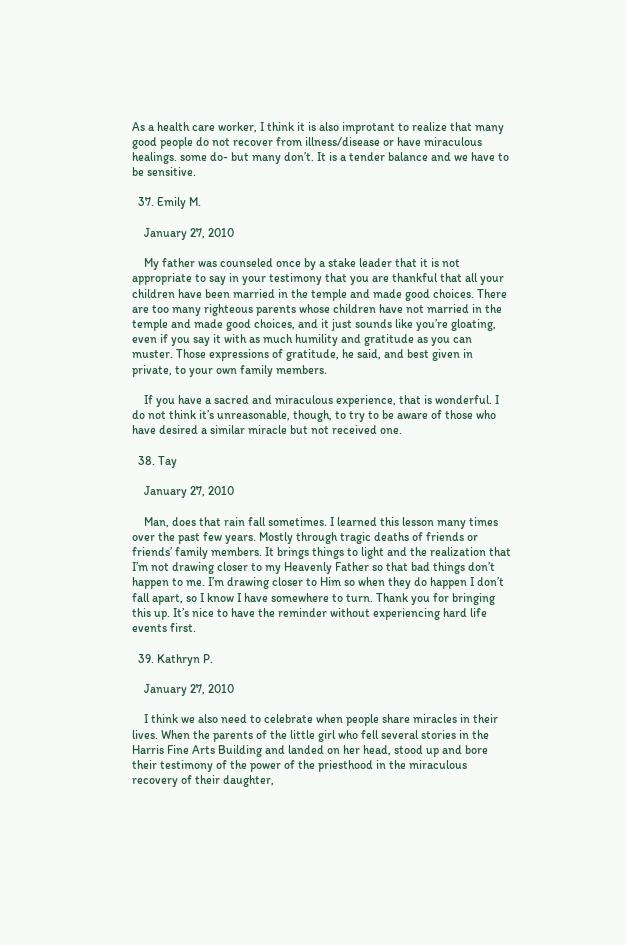As a health care worker, I think it is also improtant to realize that many good people do not recover from illness/disease or have miraculous healings. some do- but many don’t. It is a tender balance and we have to be sensitive.

  37. Emily M.

    January 27, 2010

    My father was counseled once by a stake leader that it is not appropriate to say in your testimony that you are thankful that all your children have been married in the temple and made good choices. There are too many righteous parents whose children have not married in the temple and made good choices, and it just sounds like you’re gloating, even if you say it with as much humility and gratitude as you can muster. Those expressions of gratitude, he said, and best given in private, to your own family members.

    If you have a sacred and miraculous experience, that is wonderful. I do not think it’s unreasonable, though, to try to be aware of those who have desired a similar miracle but not received one.

  38. Tay

    January 27, 2010

    Man, does that rain fall sometimes. I learned this lesson many times over the past few years. Mostly through tragic deaths of friends or friends’ family members. It brings things to light and the realization that I’m not drawing closer to my Heavenly Father so that bad things don’t happen to me. I’m drawing closer to Him so when they do happen I don’t fall apart, so I know I have somewhere to turn. Thank you for bringing this up. It’s nice to have the reminder without experiencing hard life events first.

  39. Kathryn P.

    January 27, 2010

    I think we also need to celebrate when people share miracles in their lives. When the parents of the little girl who fell several stories in the Harris Fine Arts Building and landed on her head, stood up and bore their testimony of the power of the priesthood in the miraculous recovery of their daughter,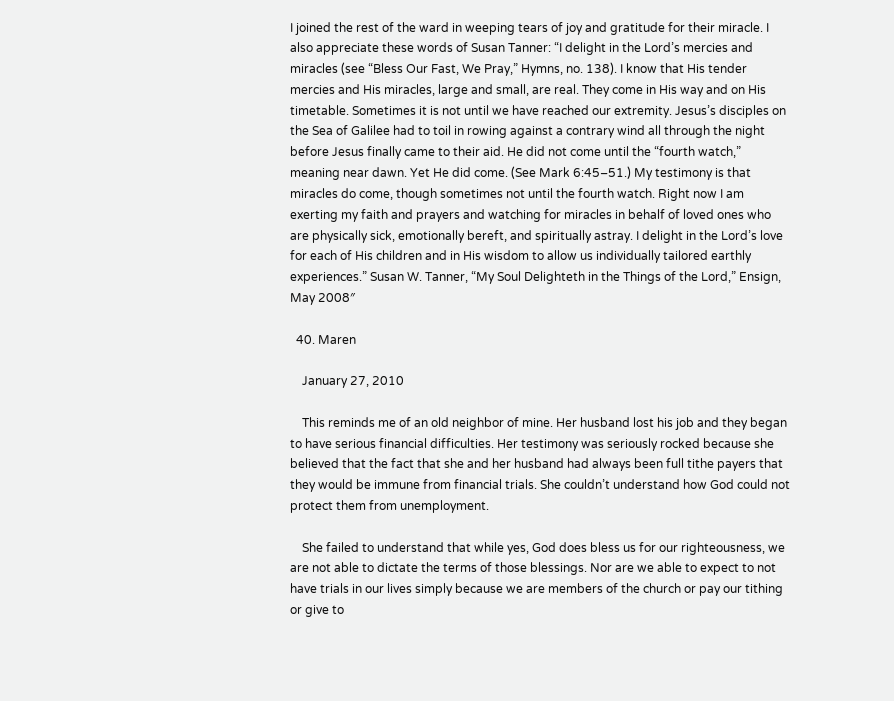I joined the rest of the ward in weeping tears of joy and gratitude for their miracle. I also appreciate these words of Susan Tanner: “I delight in the Lord’s mercies and miracles (see “Bless Our Fast, We Pray,” Hymns, no. 138). I know that His tender mercies and His miracles, large and small, are real. They come in His way and on His timetable. Sometimes it is not until we have reached our extremity. Jesus’s disciples on the Sea of Galilee had to toil in rowing against a contrary wind all through the night before Jesus finally came to their aid. He did not come until the “fourth watch,” meaning near dawn. Yet He did come. (See Mark 6:45–51.) My testimony is that miracles do come, though sometimes not until the fourth watch. Right now I am exerting my faith and prayers and watching for miracles in behalf of loved ones who are physically sick, emotionally bereft, and spiritually astray. I delight in the Lord’s love for each of His children and in His wisdom to allow us individually tailored earthly experiences.” Susan W. Tanner, “My Soul Delighteth in the Things of the Lord,” Ensign, May 2008″

  40. Maren

    January 27, 2010

    This reminds me of an old neighbor of mine. Her husband lost his job and they began to have serious financial difficulties. Her testimony was seriously rocked because she believed that the fact that she and her husband had always been full tithe payers that they would be immune from financial trials. She couldn’t understand how God could not protect them from unemployment.

    She failed to understand that while yes, God does bless us for our righteousness, we are not able to dictate the terms of those blessings. Nor are we able to expect to not have trials in our lives simply because we are members of the church or pay our tithing or give to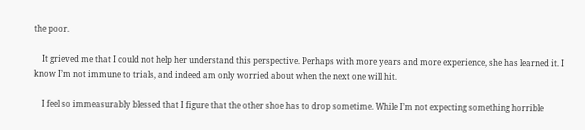the poor.

    It grieved me that I could not help her understand this perspective. Perhaps with more years and more experience, she has learned it. I know I’m not immune to trials, and indeed am only worried about when the next one will hit.

    I feel so immeasurably blessed that I figure that the other shoe has to drop sometime. While I’m not expecting something horrible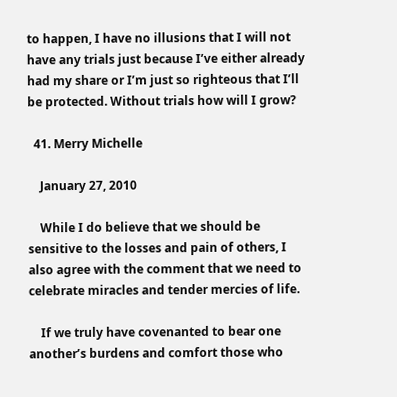to happen, I have no illusions that I will not have any trials just because I’ve either already had my share or I’m just so righteous that I’ll be protected. Without trials how will I grow?

  41. Merry Michelle

    January 27, 2010

    While I do believe that we should be sensitive to the losses and pain of others, I also agree with the comment that we need to celebrate miracles and tender mercies of life.

    If we truly have covenanted to bear one another’s burdens and comfort those who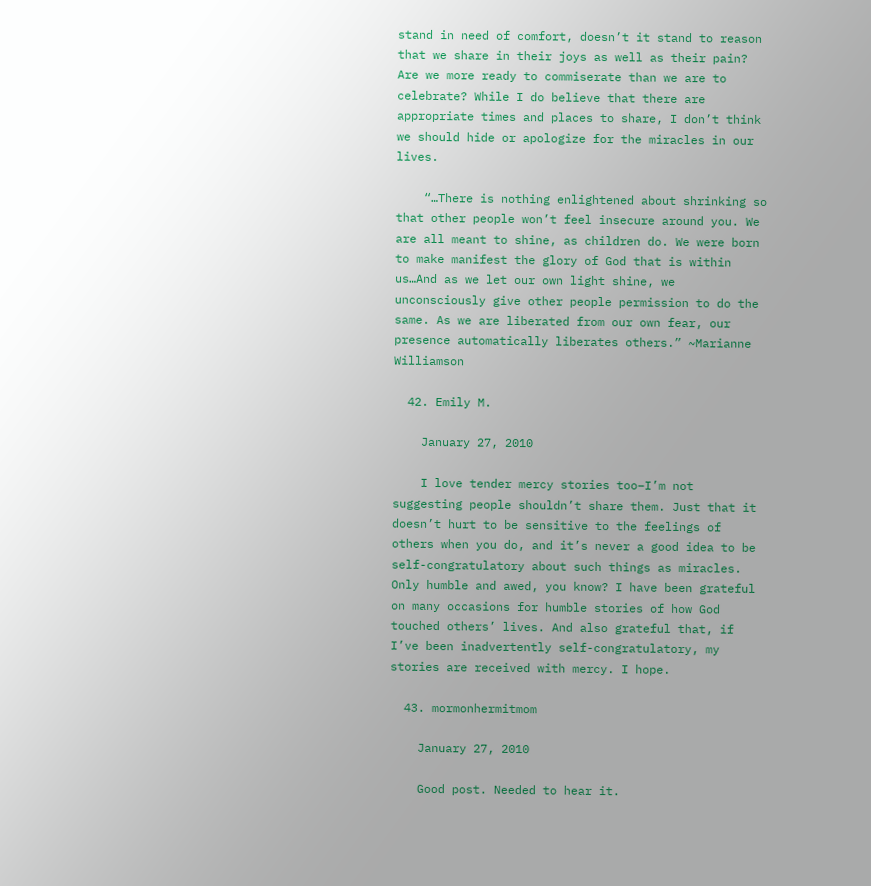stand in need of comfort, doesn’t it stand to reason that we share in their joys as well as their pain? Are we more ready to commiserate than we are to celebrate? While I do believe that there are appropriate times and places to share, I don’t think we should hide or apologize for the miracles in our lives.

    “…There is nothing enlightened about shrinking so that other people won’t feel insecure around you. We are all meant to shine, as children do. We were born to make manifest the glory of God that is within us…And as we let our own light shine, we unconsciously give other people permission to do the same. As we are liberated from our own fear, our presence automatically liberates others.” ~Marianne Williamson

  42. Emily M.

    January 27, 2010

    I love tender mercy stories too–I’m not suggesting people shouldn’t share them. Just that it doesn’t hurt to be sensitive to the feelings of others when you do, and it’s never a good idea to be self-congratulatory about such things as miracles. Only humble and awed, you know? I have been grateful on many occasions for humble stories of how God touched others’ lives. And also grateful that, if I’ve been inadvertently self-congratulatory, my stories are received with mercy. I hope.

  43. mormonhermitmom

    January 27, 2010

    Good post. Needed to hear it.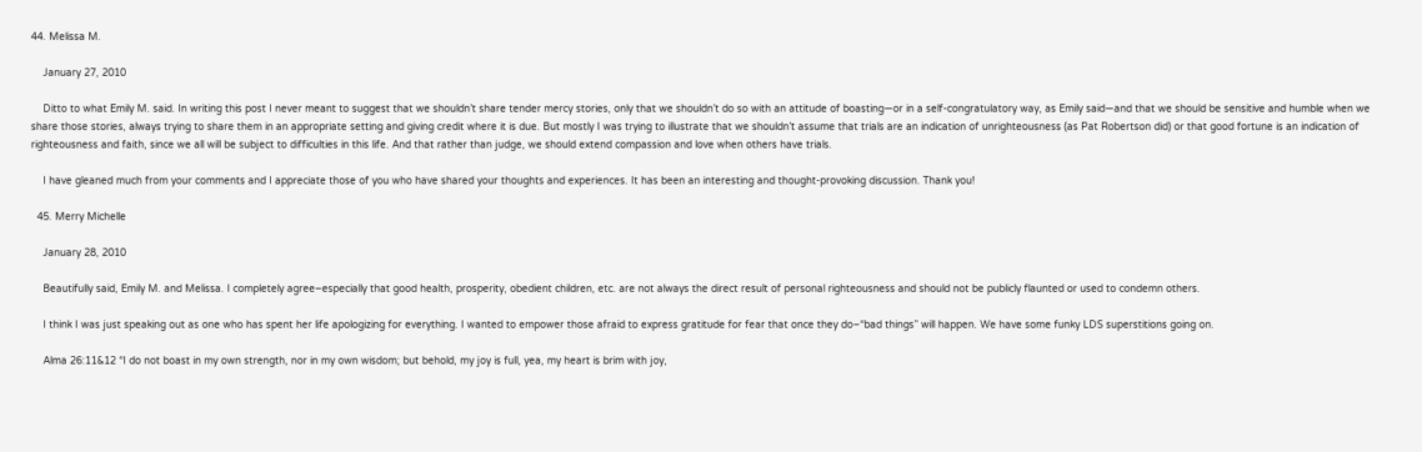44. Melissa M.

    January 27, 2010

    Ditto to what Emily M. said. In writing this post I never meant to suggest that we shouldn’t share tender mercy stories, only that we shouldn’t do so with an attitude of boasting—or in a self-congratulatory way, as Emily said—and that we should be sensitive and humble when we share those stories, always trying to share them in an appropriate setting and giving credit where it is due. But mostly I was trying to illustrate that we shouldn’t assume that trials are an indication of unrighteousness (as Pat Robertson did) or that good fortune is an indication of righteousness and faith, since we all will be subject to difficulties in this life. And that rather than judge, we should extend compassion and love when others have trials.

    I have gleaned much from your comments and I appreciate those of you who have shared your thoughts and experiences. It has been an interesting and thought-provoking discussion. Thank you!

  45. Merry Michelle

    January 28, 2010

    Beautifully said, Emily M. and Melissa. I completely agree–especially that good health, prosperity, obedient children, etc. are not always the direct result of personal righteousness and should not be publicly flaunted or used to condemn others.

    I think I was just speaking out as one who has spent her life apologizing for everything. I wanted to empower those afraid to express gratitude for fear that once they do–“bad things” will happen. We have some funky LDS superstitions going on.

    Alma 26:11&12 “I do not boast in my own strength, nor in my own wisdom; but behold, my joy is full, yea, my heart is brim with joy,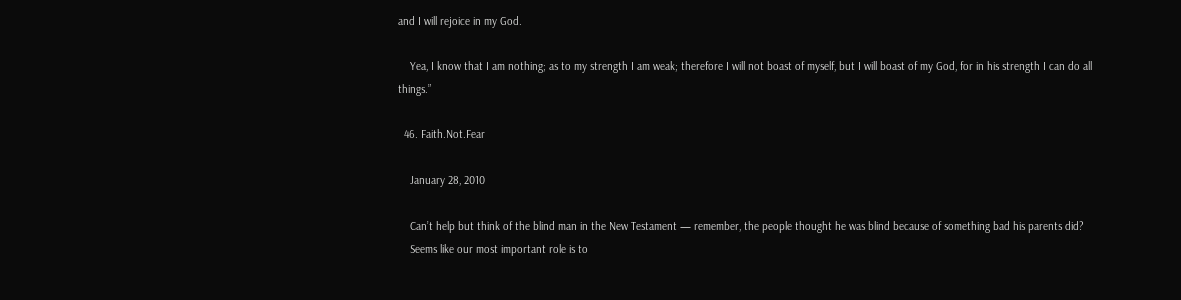and I will rejoice in my God.

    Yea, I know that I am nothing; as to my strength I am weak; therefore I will not boast of myself, but I will boast of my God, for in his strength I can do all things.”

  46. Faith.Not.Fear

    January 28, 2010

    Can’t help but think of the blind man in the New Testament — remember, the people thought he was blind because of something bad his parents did?
    Seems like our most important role is to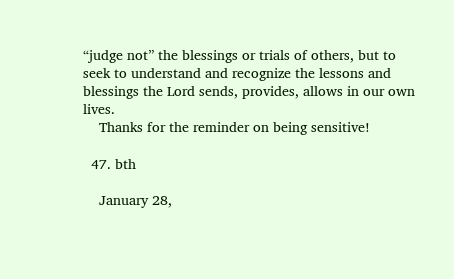“judge not” the blessings or trials of others, but to seek to understand and recognize the lessons and blessings the Lord sends, provides, allows in our own lives.
    Thanks for the reminder on being sensitive!

  47. bth

    January 28,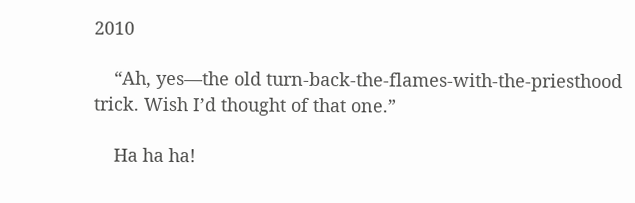2010

    “Ah, yes—the old turn-back-the-flames-with-the-priesthood trick. Wish I’d thought of that one.”

    Ha ha ha!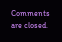Comments are closed.